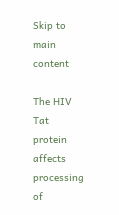Skip to main content

The HIV Tat protein affects processing of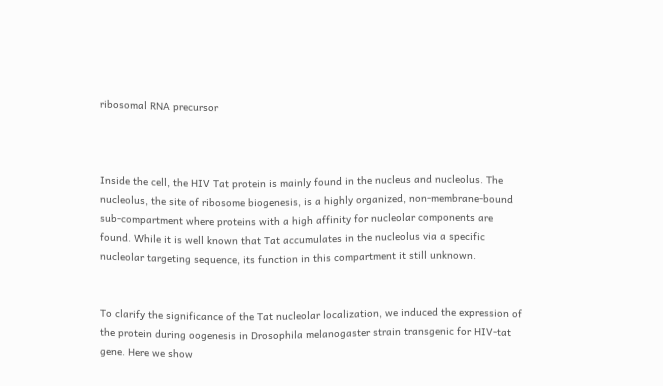ribosomal RNA precursor



Inside the cell, the HIV Tat protein is mainly found in the nucleus and nucleolus. The nucleolus, the site of ribosome biogenesis, is a highly organized, non-membrane-bound sub-compartment where proteins with a high affinity for nucleolar components are found. While it is well known that Tat accumulates in the nucleolus via a specific nucleolar targeting sequence, its function in this compartment it still unknown.


To clarify the significance of the Tat nucleolar localization, we induced the expression of the protein during oogenesis in Drosophila melanogaster strain transgenic for HIV-tat gene. Here we show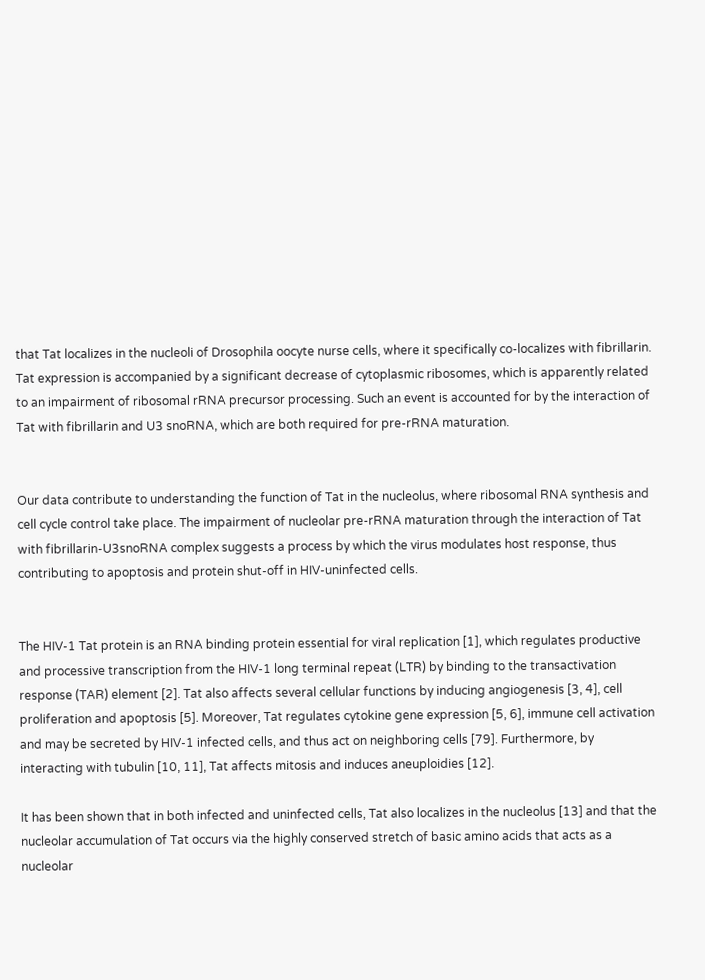that Tat localizes in the nucleoli of Drosophila oocyte nurse cells, where it specifically co-localizes with fibrillarin. Tat expression is accompanied by a significant decrease of cytoplasmic ribosomes, which is apparently related to an impairment of ribosomal rRNA precursor processing. Such an event is accounted for by the interaction of Tat with fibrillarin and U3 snoRNA, which are both required for pre-rRNA maturation.


Our data contribute to understanding the function of Tat in the nucleolus, where ribosomal RNA synthesis and cell cycle control take place. The impairment of nucleolar pre-rRNA maturation through the interaction of Tat with fibrillarin-U3snoRNA complex suggests a process by which the virus modulates host response, thus contributing to apoptosis and protein shut-off in HIV-uninfected cells.


The HIV-1 Tat protein is an RNA binding protein essential for viral replication [1], which regulates productive and processive transcription from the HIV-1 long terminal repeat (LTR) by binding to the transactivation response (TAR) element [2]. Tat also affects several cellular functions by inducing angiogenesis [3, 4], cell proliferation and apoptosis [5]. Moreover, Tat regulates cytokine gene expression [5, 6], immune cell activation and may be secreted by HIV-1 infected cells, and thus act on neighboring cells [79]. Furthermore, by interacting with tubulin [10, 11], Tat affects mitosis and induces aneuploidies [12].

It has been shown that in both infected and uninfected cells, Tat also localizes in the nucleolus [13] and that the nucleolar accumulation of Tat occurs via the highly conserved stretch of basic amino acids that acts as a nucleolar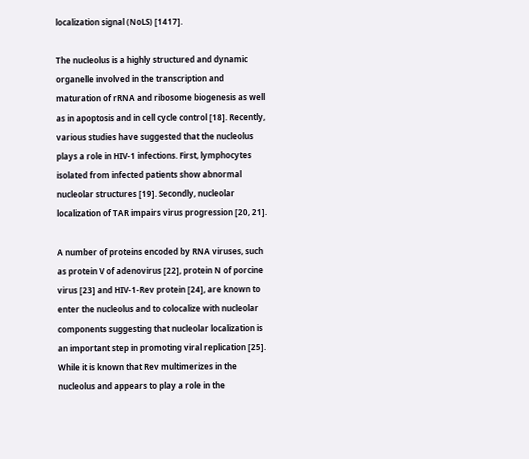localization signal (NoLS) [1417].

The nucleolus is a highly structured and dynamic organelle involved in the transcription and maturation of rRNA and ribosome biogenesis as well as in apoptosis and in cell cycle control [18]. Recently, various studies have suggested that the nucleolus plays a role in HIV-1 infections. First, lymphocytes isolated from infected patients show abnormal nucleolar structures [19]. Secondly, nucleolar localization of TAR impairs virus progression [20, 21].

A number of proteins encoded by RNA viruses, such as protein V of adenovirus [22], protein N of porcine virus [23] and HIV-1-Rev protein [24], are known to enter the nucleolus and to colocalize with nucleolar components suggesting that nucleolar localization is an important step in promoting viral replication [25]. While it is known that Rev multimerizes in the nucleolus and appears to play a role in the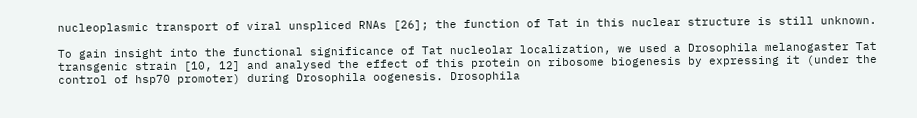nucleoplasmic transport of viral unspliced RNAs [26]; the function of Tat in this nuclear structure is still unknown.

To gain insight into the functional significance of Tat nucleolar localization, we used a Drosophila melanogaster Tat transgenic strain [10, 12] and analysed the effect of this protein on ribosome biogenesis by expressing it (under the control of hsp70 promoter) during Drosophila oogenesis. Drosophila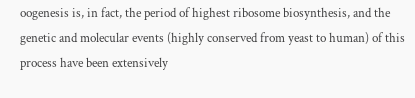oogenesis is, in fact, the period of highest ribosome biosynthesis, and the genetic and molecular events (highly conserved from yeast to human) of this process have been extensively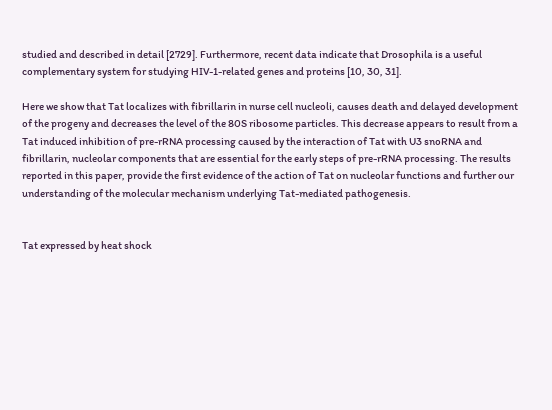studied and described in detail [2729]. Furthermore, recent data indicate that Drosophila is a useful complementary system for studying HIV-1-related genes and proteins [10, 30, 31].

Here we show that Tat localizes with fibrillarin in nurse cell nucleoli, causes death and delayed development of the progeny and decreases the level of the 80S ribosome particles. This decrease appears to result from a Tat induced inhibition of pre-rRNA processing caused by the interaction of Tat with U3 snoRNA and fibrillarin, nucleolar components that are essential for the early steps of pre-rRNA processing. The results reported in this paper, provide the first evidence of the action of Tat on nucleolar functions and further our understanding of the molecular mechanism underlying Tat-mediated pathogenesis.


Tat expressed by heat shock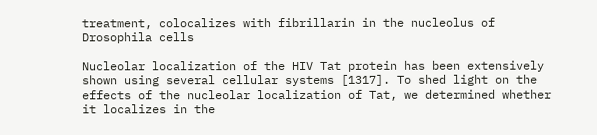treatment, colocalizes with fibrillarin in the nucleolus of Drosophila cells

Nucleolar localization of the HIV Tat protein has been extensively shown using several cellular systems [1317]. To shed light on the effects of the nucleolar localization of Tat, we determined whether it localizes in the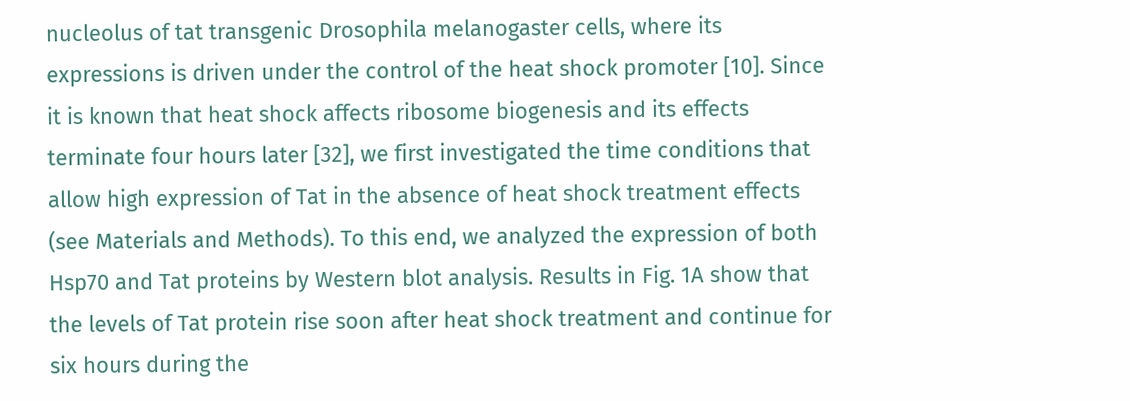nucleolus of tat transgenic Drosophila melanogaster cells, where its expressions is driven under the control of the heat shock promoter [10]. Since it is known that heat shock affects ribosome biogenesis and its effects terminate four hours later [32], we first investigated the time conditions that allow high expression of Tat in the absence of heat shock treatment effects (see Materials and Methods). To this end, we analyzed the expression of both Hsp70 and Tat proteins by Western blot analysis. Results in Fig. 1A show that the levels of Tat protein rise soon after heat shock treatment and continue for six hours during the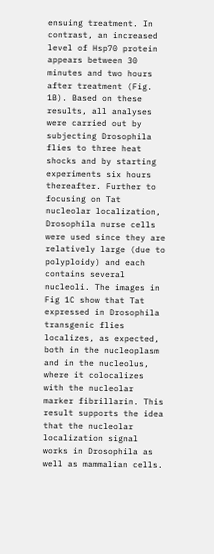ensuing treatment. In contrast, an increased level of Hsp70 protein appears between 30 minutes and two hours after treatment (Fig. 1B). Based on these results, all analyses were carried out by subjecting Drosophila flies to three heat shocks and by starting experiments six hours thereafter. Further to focusing on Tat nucleolar localization, Drosophila nurse cells were used since they are relatively large (due to polyploidy) and each contains several nucleoli. The images in Fig 1C show that Tat expressed in Drosophila transgenic flies localizes, as expected, both in the nucleoplasm and in the nucleolus, where it colocalizes with the nucleolar marker fibrillarin. This result supports the idea that the nucleolar localization signal works in Drosophila as well as mammalian cells.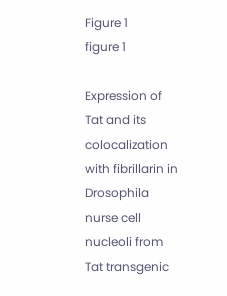Figure 1
figure 1

Expression of Tat and its colocalization with fibrillarin in Drosophila nurse cell nucleoli from Tat transgenic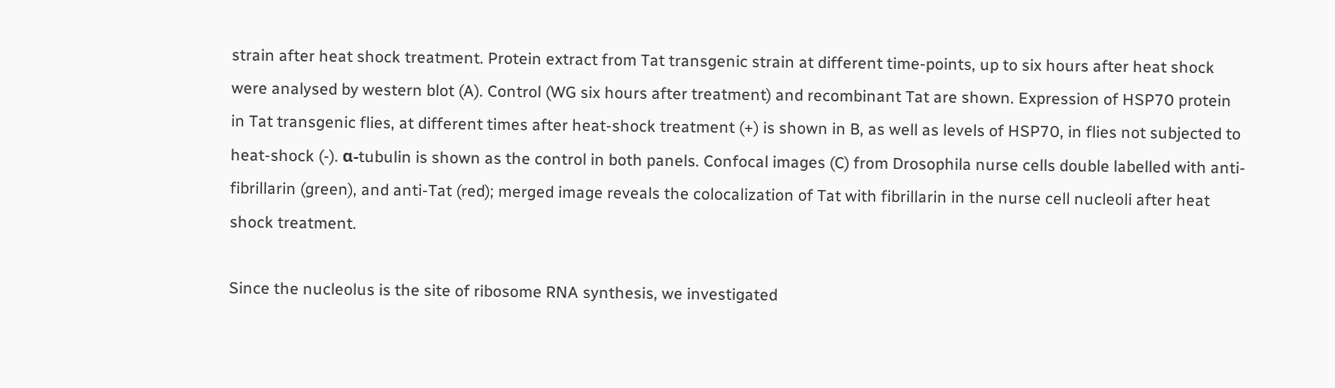strain after heat shock treatment. Protein extract from Tat transgenic strain at different time-points, up to six hours after heat shock were analysed by western blot (A). Control (WG six hours after treatment) and recombinant Tat are shown. Expression of HSP70 protein in Tat transgenic flies, at different times after heat-shock treatment (+) is shown in B, as well as levels of HSP70, in flies not subjected to heat-shock (-). α-tubulin is shown as the control in both panels. Confocal images (C) from Drosophila nurse cells double labelled with anti-fibrillarin (green), and anti-Tat (red); merged image reveals the colocalization of Tat with fibrillarin in the nurse cell nucleoli after heat shock treatment.

Since the nucleolus is the site of ribosome RNA synthesis, we investigated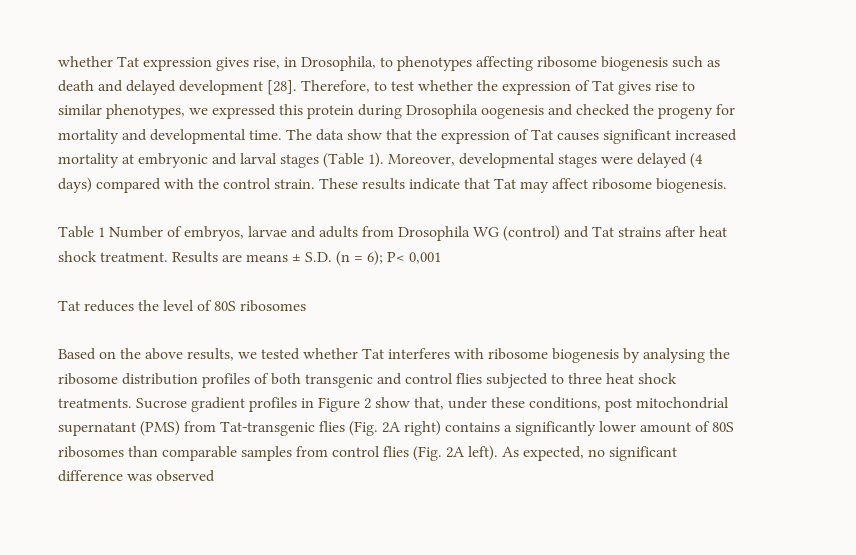whether Tat expression gives rise, in Drosophila, to phenotypes affecting ribosome biogenesis such as death and delayed development [28]. Therefore, to test whether the expression of Tat gives rise to similar phenotypes, we expressed this protein during Drosophila oogenesis and checked the progeny for mortality and developmental time. The data show that the expression of Tat causes significant increased mortality at embryonic and larval stages (Table 1). Moreover, developmental stages were delayed (4 days) compared with the control strain. These results indicate that Tat may affect ribosome biogenesis.

Table 1 Number of embryos, larvae and adults from Drosophila WG (control) and Tat strains after heat shock treatment. Results are means ± S.D. (n = 6); P< 0,001

Tat reduces the level of 80S ribosomes

Based on the above results, we tested whether Tat interferes with ribosome biogenesis by analysing the ribosome distribution profiles of both transgenic and control flies subjected to three heat shock treatments. Sucrose gradient profiles in Figure 2 show that, under these conditions, post mitochondrial supernatant (PMS) from Tat-transgenic flies (Fig. 2A right) contains a significantly lower amount of 80S ribosomes than comparable samples from control flies (Fig. 2A left). As expected, no significant difference was observed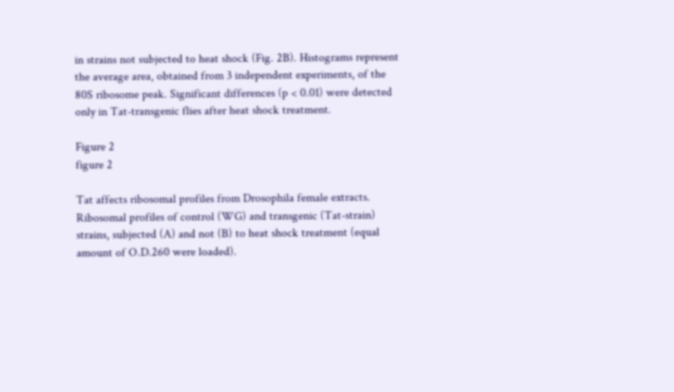in strains not subjected to heat shock (Fig. 2B). Histograms represent the average area, obtained from 3 independent experiments, of the 80S ribosome peak. Significant differences (p < 0.01) were detected only in Tat-transgenic flies after heat shock treatment.

Figure 2
figure 2

Tat affects ribosomal profiles from Drosophila female extracts. Ribosomal profiles of control (WG) and transgenic (Tat-strain) strains, subjected (A) and not (B) to heat shock treatment (equal amount of O.D.260 were loaded).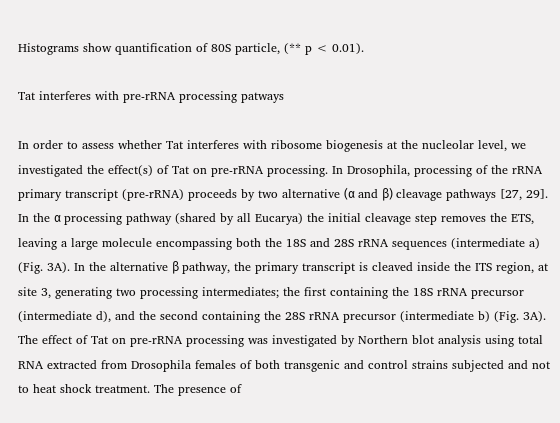Histograms show quantification of 80S particle, (** p < 0.01).

Tat interferes with pre-rRNA processing patways

In order to assess whether Tat interferes with ribosome biogenesis at the nucleolar level, we investigated the effect(s) of Tat on pre-rRNA processing. In Drosophila, processing of the rRNA primary transcript (pre-rRNA) proceeds by two alternative (α and β) cleavage pathways [27, 29]. In the α processing pathway (shared by all Eucarya) the initial cleavage step removes the ETS, leaving a large molecule encompassing both the 18S and 28S rRNA sequences (intermediate a) (Fig. 3A). In the alternative β pathway, the primary transcript is cleaved inside the ITS region, at site 3, generating two processing intermediates; the first containing the 18S rRNA precursor (intermediate d), and the second containing the 28S rRNA precursor (intermediate b) (Fig. 3A). The effect of Tat on pre-rRNA processing was investigated by Northern blot analysis using total RNA extracted from Drosophila females of both transgenic and control strains subjected and not to heat shock treatment. The presence of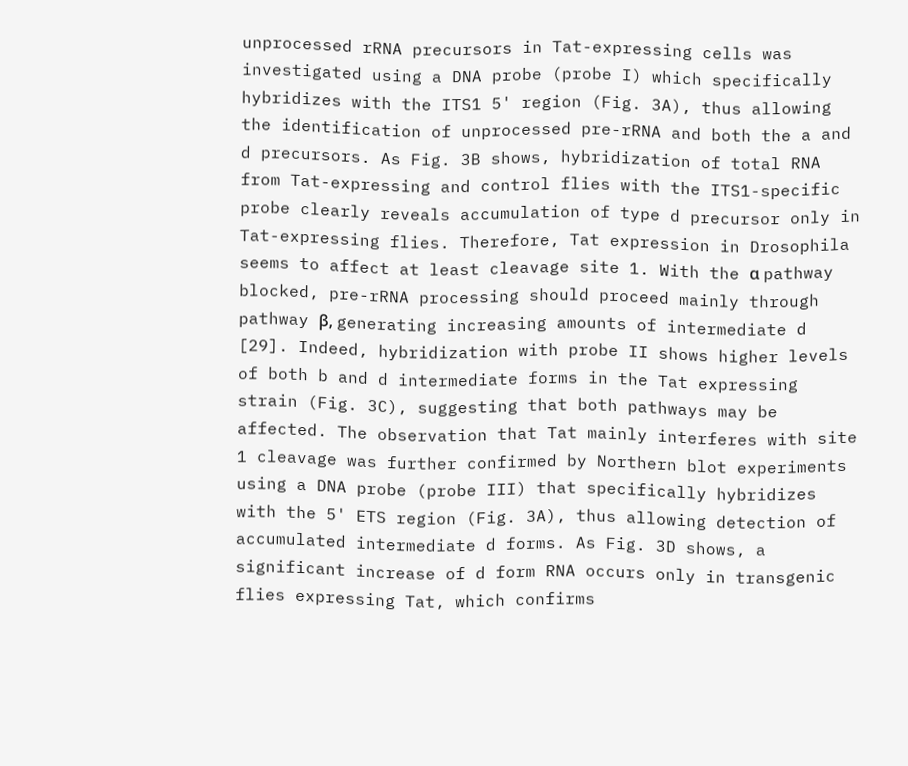unprocessed rRNA precursors in Tat-expressing cells was investigated using a DNA probe (probe I) which specifically hybridizes with the ITS1 5' region (Fig. 3A), thus allowing the identification of unprocessed pre-rRNA and both the a and d precursors. As Fig. 3B shows, hybridization of total RNA from Tat-expressing and control flies with the ITS1-specific probe clearly reveals accumulation of type d precursor only in Tat-expressing flies. Therefore, Tat expression in Drosophila seems to affect at least cleavage site 1. With the α pathway blocked, pre-rRNA processing should proceed mainly through pathway β, generating increasing amounts of intermediate d [29]. Indeed, hybridization with probe II shows higher levels of both b and d intermediate forms in the Tat expressing strain (Fig. 3C), suggesting that both pathways may be affected. The observation that Tat mainly interferes with site 1 cleavage was further confirmed by Northern blot experiments using a DNA probe (probe III) that specifically hybridizes with the 5' ETS region (Fig. 3A), thus allowing detection of accumulated intermediate d forms. As Fig. 3D shows, a significant increase of d form RNA occurs only in transgenic flies expressing Tat, which confirms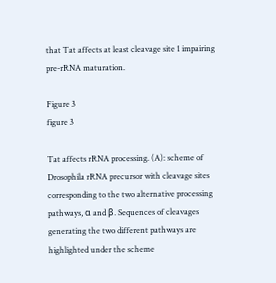that Tat affects at least cleavage site 1 impairing pre-rRNA maturation.

Figure 3
figure 3

Tat affects rRNA processing. (A): scheme of Drosophila rRNA precursor with cleavage sites corresponding to the two alternative processing pathways, α and β. Sequences of cleavages generating the two different pathways are highlighted under the scheme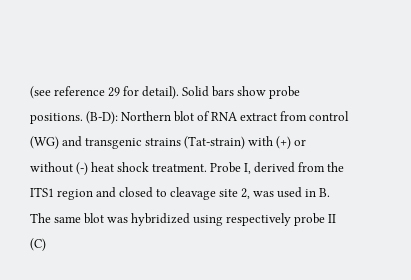(see reference 29 for detail). Solid bars show probe positions. (B-D): Northern blot of RNA extract from control (WG) and transgenic strains (Tat-strain) with (+) or without (-) heat shock treatment. Probe I, derived from the ITS1 region and closed to cleavage site 2, was used in B. The same blot was hybridized using respectively probe II (C)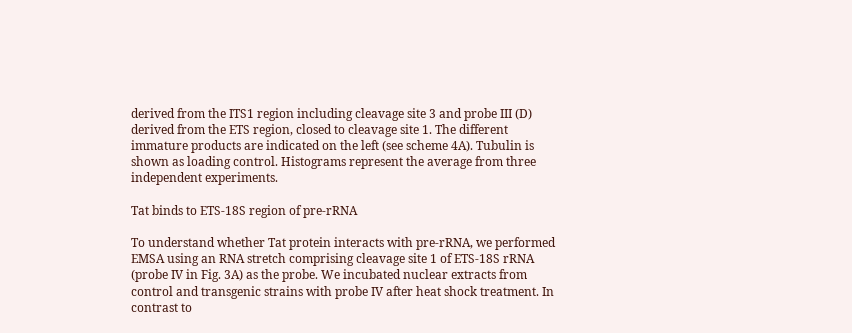derived from the ITS1 region including cleavage site 3 and probe III (D) derived from the ETS region, closed to cleavage site 1. The different immature products are indicated on the left (see scheme 4A). Tubulin is shown as loading control. Histograms represent the average from three independent experiments.

Tat binds to ETS-18S region of pre-rRNA

To understand whether Tat protein interacts with pre-rRNA, we performed EMSA using an RNA stretch comprising cleavage site 1 of ETS-18S rRNA (probe IV in Fig. 3A) as the probe. We incubated nuclear extracts from control and transgenic strains with probe IV after heat shock treatment. In contrast to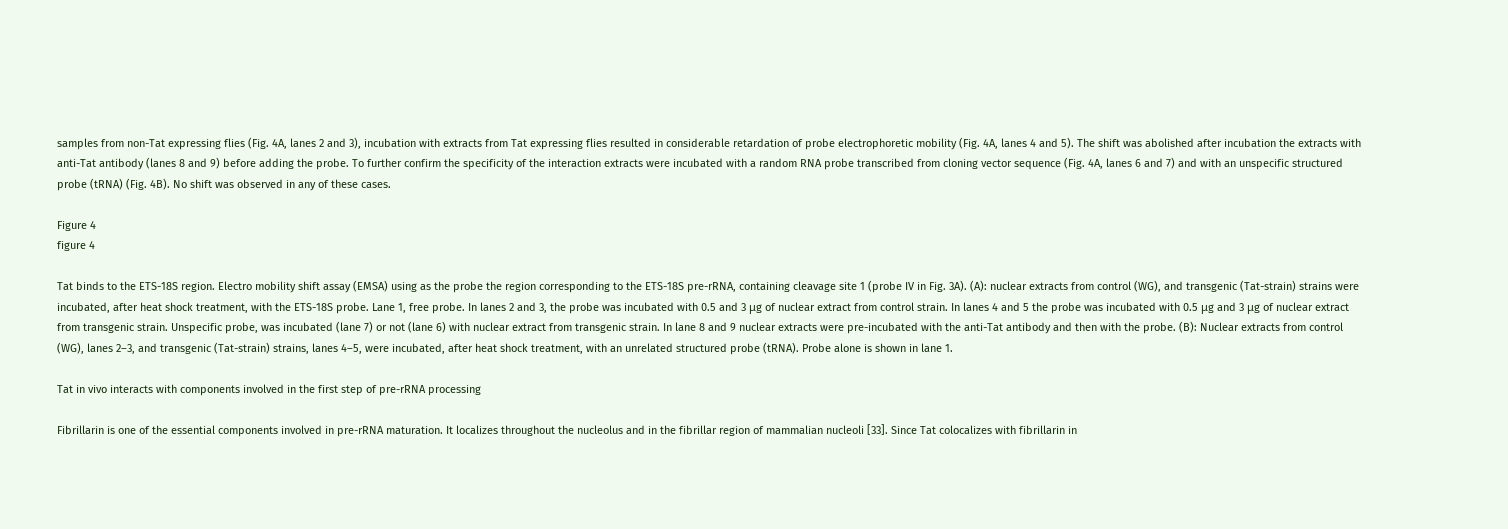samples from non-Tat expressing flies (Fig. 4A, lanes 2 and 3), incubation with extracts from Tat expressing flies resulted in considerable retardation of probe electrophoretic mobility (Fig. 4A, lanes 4 and 5). The shift was abolished after incubation the extracts with anti-Tat antibody (lanes 8 and 9) before adding the probe. To further confirm the specificity of the interaction extracts were incubated with a random RNA probe transcribed from cloning vector sequence (Fig. 4A, lanes 6 and 7) and with an unspecific structured probe (tRNA) (Fig. 4B). No shift was observed in any of these cases.

Figure 4
figure 4

Tat binds to the ETS-18S region. Electro mobility shift assay (EMSA) using as the probe the region corresponding to the ETS-18S pre-rRNA, containing cleavage site 1 (probe IV in Fig. 3A). (A): nuclear extracts from control (WG), and transgenic (Tat-strain) strains were incubated, after heat shock treatment, with the ETS-18S probe. Lane 1, free probe. In lanes 2 and 3, the probe was incubated with 0.5 and 3 μg of nuclear extract from control strain. In lanes 4 and 5 the probe was incubated with 0.5 μg and 3 μg of nuclear extract from transgenic strain. Unspecific probe, was incubated (lane 7) or not (lane 6) with nuclear extract from transgenic strain. In lane 8 and 9 nuclear extracts were pre-incubated with the anti-Tat antibody and then with the probe. (B): Nuclear extracts from control (WG), lanes 2–3, and transgenic (Tat-strain) strains, lanes 4–5, were incubated, after heat shock treatment, with an unrelated structured probe (tRNA). Probe alone is shown in lane 1.

Tat in vivo interacts with components involved in the first step of pre-rRNA processing

Fibrillarin is one of the essential components involved in pre-rRNA maturation. It localizes throughout the nucleolus and in the fibrillar region of mammalian nucleoli [33]. Since Tat colocalizes with fibrillarin in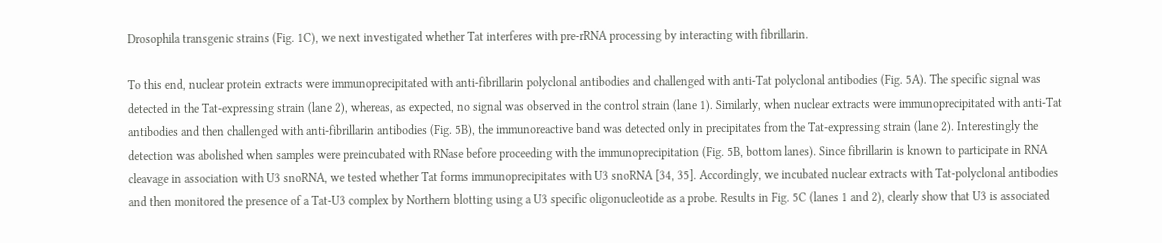Drosophila transgenic strains (Fig. 1C), we next investigated whether Tat interferes with pre-rRNA processing by interacting with fibrillarin.

To this end, nuclear protein extracts were immunoprecipitated with anti-fibrillarin polyclonal antibodies and challenged with anti-Tat polyclonal antibodies (Fig. 5A). The specific signal was detected in the Tat-expressing strain (lane 2), whereas, as expected, no signal was observed in the control strain (lane 1). Similarly, when nuclear extracts were immunoprecipitated with anti-Tat antibodies and then challenged with anti-fibrillarin antibodies (Fig. 5B), the immunoreactive band was detected only in precipitates from the Tat-expressing strain (lane 2). Interestingly the detection was abolished when samples were preincubated with RNase before proceeding with the immunoprecipitation (Fig. 5B, bottom lanes). Since fibrillarin is known to participate in RNA cleavage in association with U3 snoRNA, we tested whether Tat forms immunoprecipitates with U3 snoRNA [34, 35]. Accordingly, we incubated nuclear extracts with Tat-polyclonal antibodies and then monitored the presence of a Tat-U3 complex by Northern blotting using a U3 specific oligonucleotide as a probe. Results in Fig. 5C (lanes 1 and 2), clearly show that U3 is associated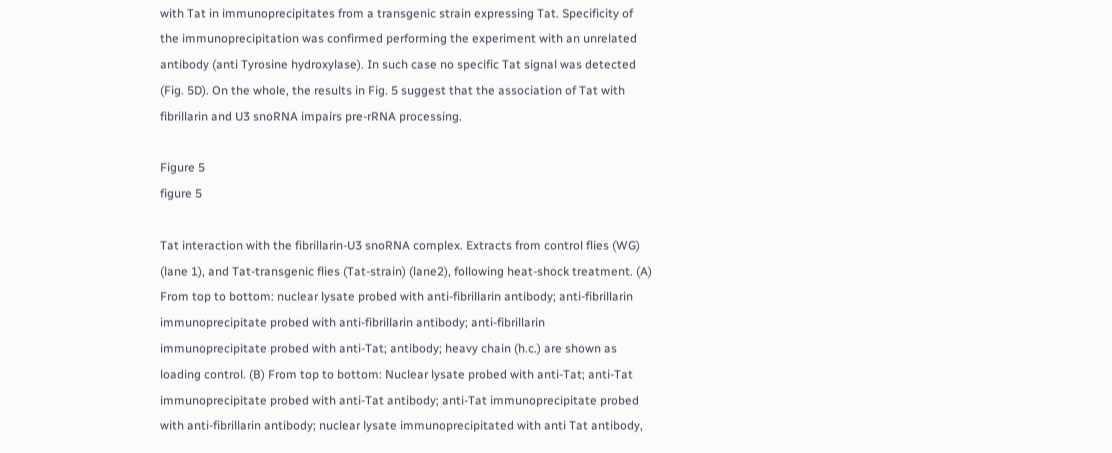with Tat in immunoprecipitates from a transgenic strain expressing Tat. Specificity of the immunoprecipitation was confirmed performing the experiment with an unrelated antibody (anti Tyrosine hydroxylase). In such case no specific Tat signal was detected (Fig. 5D). On the whole, the results in Fig. 5 suggest that the association of Tat with fibrillarin and U3 snoRNA impairs pre-rRNA processing.

Figure 5
figure 5

Tat interaction with the fibrillarin-U3 snoRNA complex. Extracts from control flies (WG) (lane 1), and Tat-transgenic flies (Tat-strain) (lane2), following heat-shock treatment. (A) From top to bottom: nuclear lysate probed with anti-fibrillarin antibody; anti-fibrillarin immunoprecipitate probed with anti-fibrillarin antibody; anti-fibrillarin immunoprecipitate probed with anti-Tat; antibody; heavy chain (h.c.) are shown as loading control. (B) From top to bottom: Nuclear lysate probed with anti-Tat; anti-Tat immunoprecipitate probed with anti-Tat antibody; anti-Tat immunoprecipitate probed with anti-fibrillarin antibody; nuclear lysate immunoprecipitated with anti Tat antibody,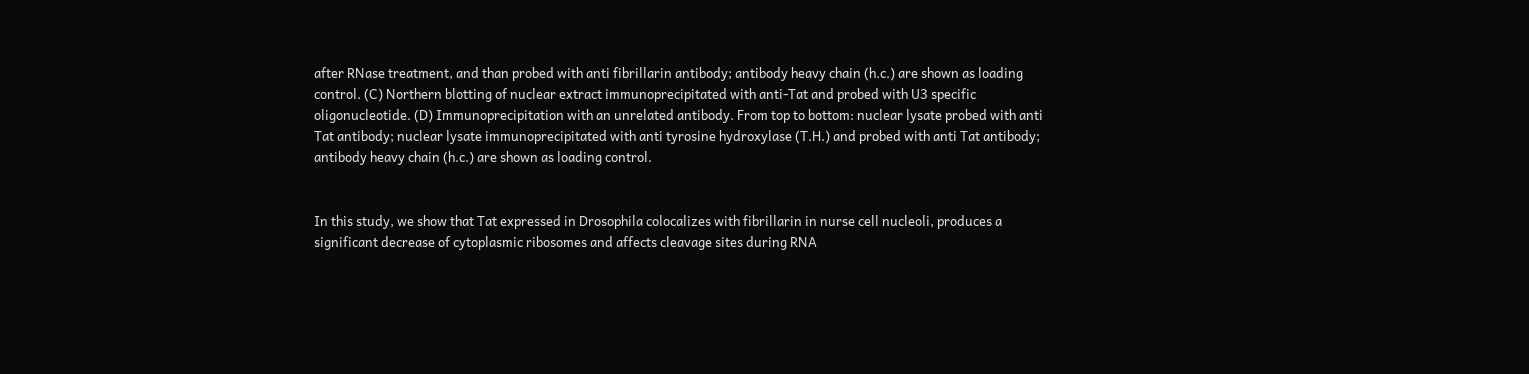after RNase treatment, and than probed with anti fibrillarin antibody; antibody heavy chain (h.c.) are shown as loading control. (C) Northern blotting of nuclear extract immunoprecipitated with anti-Tat and probed with U3 specific oligonucleotide. (D) Immunoprecipitation with an unrelated antibody. From top to bottom: nuclear lysate probed with anti Tat antibody; nuclear lysate immunoprecipitated with anti tyrosine hydroxylase (T.H.) and probed with anti Tat antibody; antibody heavy chain (h.c.) are shown as loading control.


In this study, we show that Tat expressed in Drosophila colocalizes with fibrillarin in nurse cell nucleoli, produces a significant decrease of cytoplasmic ribosomes and affects cleavage sites during RNA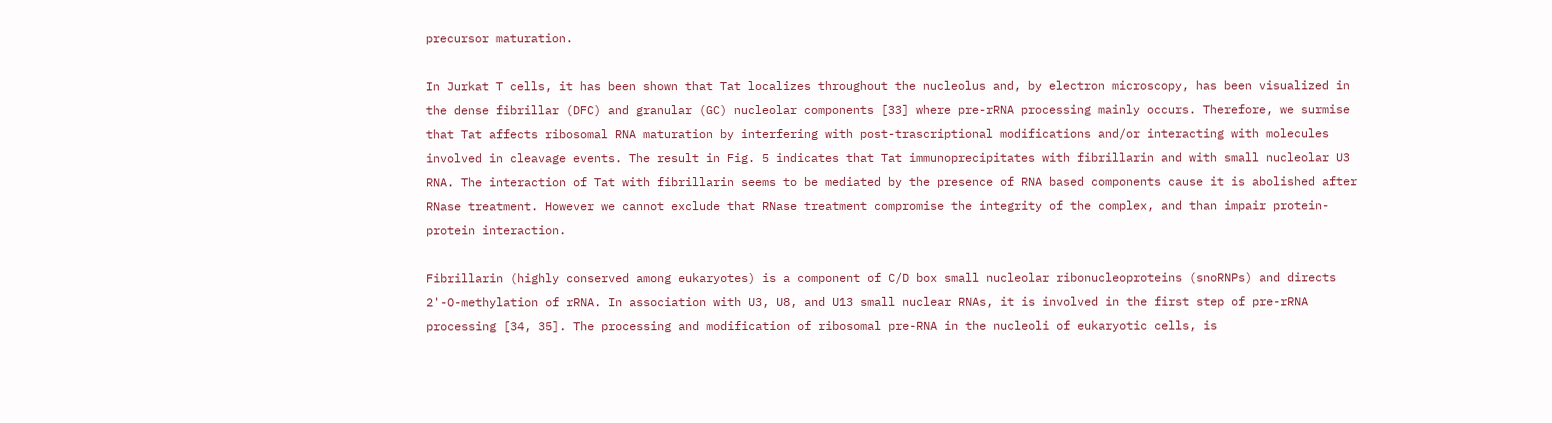precursor maturation.

In Jurkat T cells, it has been shown that Tat localizes throughout the nucleolus and, by electron microscopy, has been visualized in the dense fibrillar (DFC) and granular (GC) nucleolar components [33] where pre-rRNA processing mainly occurs. Therefore, we surmise that Tat affects ribosomal RNA maturation by interfering with post-trascriptional modifications and/or interacting with molecules involved in cleavage events. The result in Fig. 5 indicates that Tat immunoprecipitates with fibrillarin and with small nucleolar U3 RNA. The interaction of Tat with fibrillarin seems to be mediated by the presence of RNA based components cause it is abolished after RNase treatment. However we cannot exclude that RNase treatment compromise the integrity of the complex, and than impair protein-protein interaction.

Fibrillarin (highly conserved among eukaryotes) is a component of C/D box small nucleolar ribonucleoproteins (snoRNPs) and directs 2'-O-methylation of rRNA. In association with U3, U8, and U13 small nuclear RNAs, it is involved in the first step of pre-rRNA processing [34, 35]. The processing and modification of ribosomal pre-RNA in the nucleoli of eukaryotic cells, is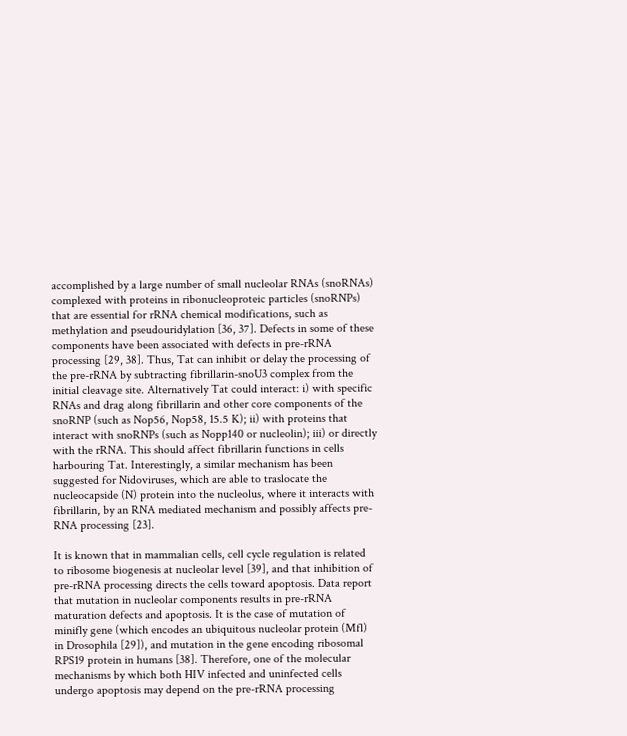accomplished by a large number of small nucleolar RNAs (snoRNAs) complexed with proteins in ribonucleoproteic particles (snoRNPs) that are essential for rRNA chemical modifications, such as methylation and pseudouridylation [36, 37]. Defects in some of these components have been associated with defects in pre-rRNA processing [29, 38]. Thus, Tat can inhibit or delay the processing of the pre-rRNA by subtracting fibrillarin-snoU3 complex from the initial cleavage site. Alternatively Tat could interact: i) with specific RNAs and drag along fibrillarin and other core components of the snoRNP (such as Nop56, Nop58, 15.5 K); ii) with proteins that interact with snoRNPs (such as Nopp140 or nucleolin); iii) or directly with the rRNA. This should affect fibrillarin functions in cells harbouring Tat. Interestingly, a similar mechanism has been suggested for Nidoviruses, which are able to traslocate the nucleocapside (N) protein into the nucleolus, where it interacts with fibrillarin, by an RNA mediated mechanism and possibly affects pre-RNA processing [23].

It is known that in mammalian cells, cell cycle regulation is related to ribosome biogenesis at nucleolar level [39], and that inhibition of pre-rRNA processing directs the cells toward apoptosis. Data report that mutation in nucleolar components results in pre-rRNA maturation defects and apoptosis. It is the case of mutation of minifly gene (which encodes an ubiquitous nucleolar protein (Mfl) in Drosophila [29]), and mutation in the gene encoding ribosomal RPS19 protein in humans [38]. Therefore, one of the molecular mechanisms by which both HIV infected and uninfected cells undergo apoptosis may depend on the pre-rRNA processing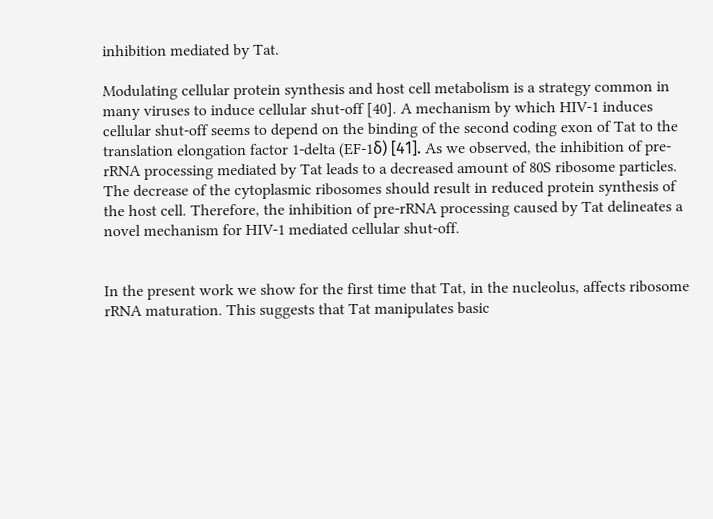inhibition mediated by Tat.

Modulating cellular protein synthesis and host cell metabolism is a strategy common in many viruses to induce cellular shut-off [40]. A mechanism by which HIV-1 induces cellular shut-off seems to depend on the binding of the second coding exon of Tat to the translation elongation factor 1-delta (EF-1δ) [41]. As we observed, the inhibition of pre-rRNA processing mediated by Tat leads to a decreased amount of 80S ribosome particles. The decrease of the cytoplasmic ribosomes should result in reduced protein synthesis of the host cell. Therefore, the inhibition of pre-rRNA processing caused by Tat delineates a novel mechanism for HIV-1 mediated cellular shut-off.


In the present work we show for the first time that Tat, in the nucleolus, affects ribosome rRNA maturation. This suggests that Tat manipulates basic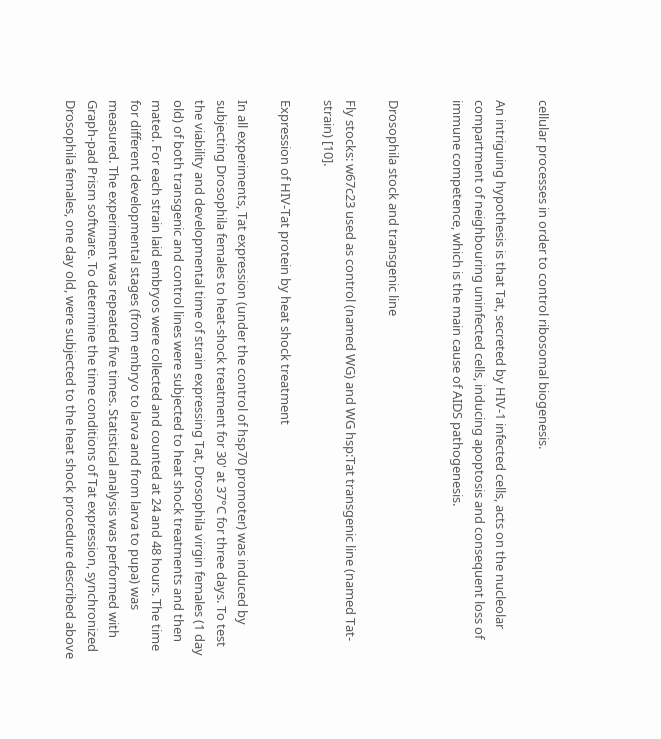cellular processes in order to control ribosomal biogenesis.

An intriguing hypothesis is that Tat, secreted by HIV-1 infected cells, acts on the nucleolar compartment of neighbouring uninfected cells, inducing apoptosis and consequent loss of immune competence, which is the main cause of AIDS pathogenesis.


Drosophila stock and transgenic line

Fly stocks: w67c23 used as control (named WG) and WG hsp:Tat transgenic line (named Tat-strain) [10].

Expression of HIV-Tat protein by heat shock treatment

In all experiments, Tat expression (under the control of hsp70 promoter) was induced by subjecting Drosophila females to heat-shock treatment for 30' at 37°C for three days. To test the viability and developmental time of strain expressing Tat, Drosophila virgin females (1 day old) of both transgenic and control lines were subjected to heat shock treatments and then mated. For each strain laid embryos were collected and counted at 24 and 48 hours. The time for different developmental stages (from embryo to larva and from larva to pupa) was measured. The experiment was repeated five times. Statistical analysis was performed with Graph-pad Prism software. To determine the time conditions of Tat expression, synchronized Drosophila females, one day old, were subjected to the heat shock procedure described above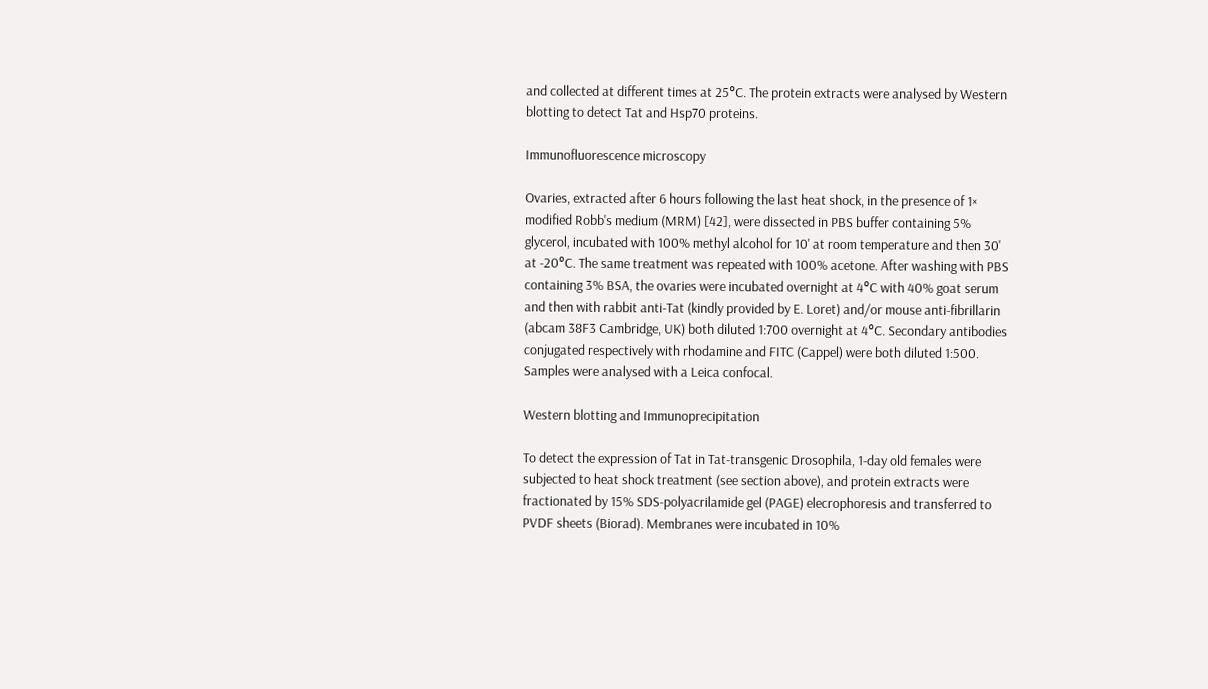and collected at different times at 25°C. The protein extracts were analysed by Western blotting to detect Tat and Hsp70 proteins.

Immunofluorescence microscopy

Ovaries, extracted after 6 hours following the last heat shock, in the presence of 1× modified Robb's medium (MRM) [42], were dissected in PBS buffer containing 5% glycerol, incubated with 100% methyl alcohol for 10' at room temperature and then 30' at -20°C. The same treatment was repeated with 100% acetone. After washing with PBS containing 3% BSA, the ovaries were incubated overnight at 4°C with 40% goat serum and then with rabbit anti-Tat (kindly provided by E. Loret) and/or mouse anti-fibrillarin (abcam 38F3 Cambridge, UK) both diluted 1:700 overnight at 4°C. Secondary antibodies conjugated respectively with rhodamine and FITC (Cappel) were both diluted 1:500. Samples were analysed with a Leica confocal.

Western blotting and Immunoprecipitation

To detect the expression of Tat in Tat-transgenic Drosophila, 1-day old females were subjected to heat shock treatment (see section above), and protein extracts were fractionated by 15% SDS-polyacrilamide gel (PAGE) elecrophoresis and transferred to PVDF sheets (Biorad). Membranes were incubated in 10%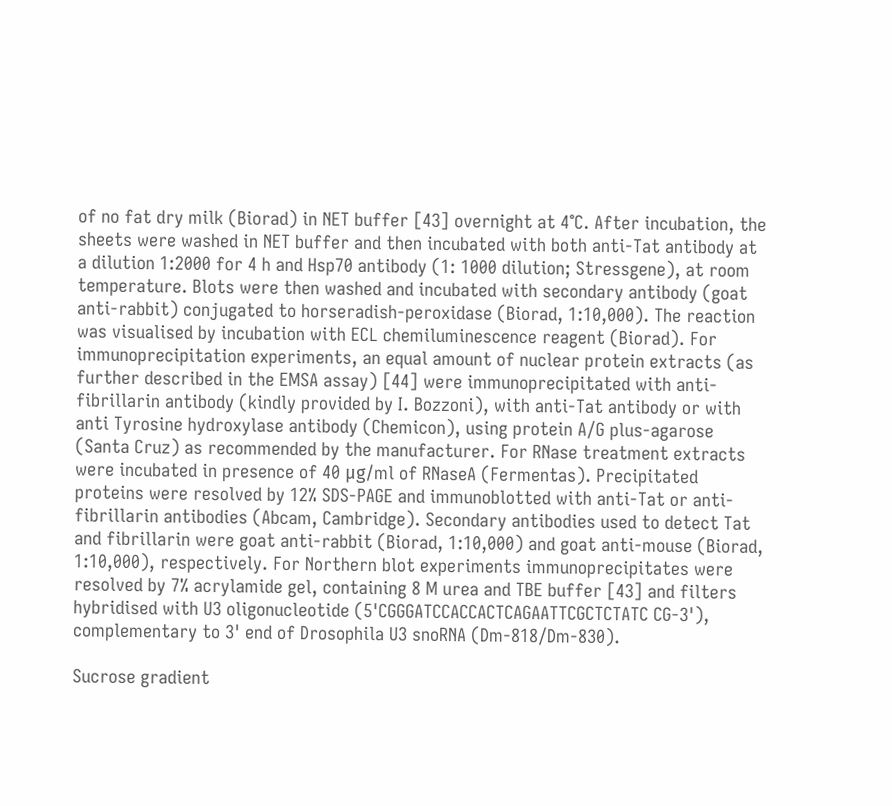of no fat dry milk (Biorad) in NET buffer [43] overnight at 4°C. After incubation, the sheets were washed in NET buffer and then incubated with both anti-Tat antibody at a dilution 1:2000 for 4 h and Hsp70 antibody (1: 1000 dilution; Stressgene), at room temperature. Blots were then washed and incubated with secondary antibody (goat anti-rabbit) conjugated to horseradish-peroxidase (Biorad, 1:10,000). The reaction was visualised by incubation with ECL chemiluminescence reagent (Biorad). For immunoprecipitation experiments, an equal amount of nuclear protein extracts (as further described in the EMSA assay) [44] were immunoprecipitated with anti-fibrillarin antibody (kindly provided by I. Bozzoni), with anti-Tat antibody or with anti Tyrosine hydroxylase antibody (Chemicon), using protein A/G plus-agarose (Santa Cruz) as recommended by the manufacturer. For RNase treatment extracts were incubated in presence of 40 μg/ml of RNaseA (Fermentas). Precipitated proteins were resolved by 12% SDS-PAGE and immunoblotted with anti-Tat or anti-fibrillarin antibodies (Abcam, Cambridge). Secondary antibodies used to detect Tat and fibrillarin were goat anti-rabbit (Biorad, 1:10,000) and goat anti-mouse (Biorad, 1:10,000), respectively. For Northern blot experiments immunoprecipitates were resolved by 7% acrylamide gel, containing 8 M urea and TBE buffer [43] and filters hybridised with U3 oligonucleotide (5'CGGGATCCACCACTCAGAATTCGCTCTATC CG-3'), complementary to 3' end of Drosophila U3 snoRNA (Dm-818/Dm-830).

Sucrose gradient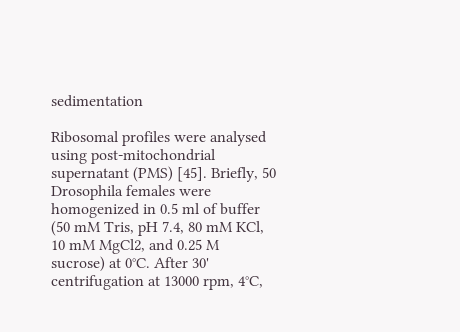sedimentation

Ribosomal profiles were analysed using post-mitochondrial supernatant (PMS) [45]. Briefly, 50 Drosophila females were homogenized in 0.5 ml of buffer (50 mM Tris, pH 7.4, 80 mM KCl, 10 mM MgCl2, and 0.25 M sucrose) at 0°C. After 30' centrifugation at 13000 rpm, 4°C,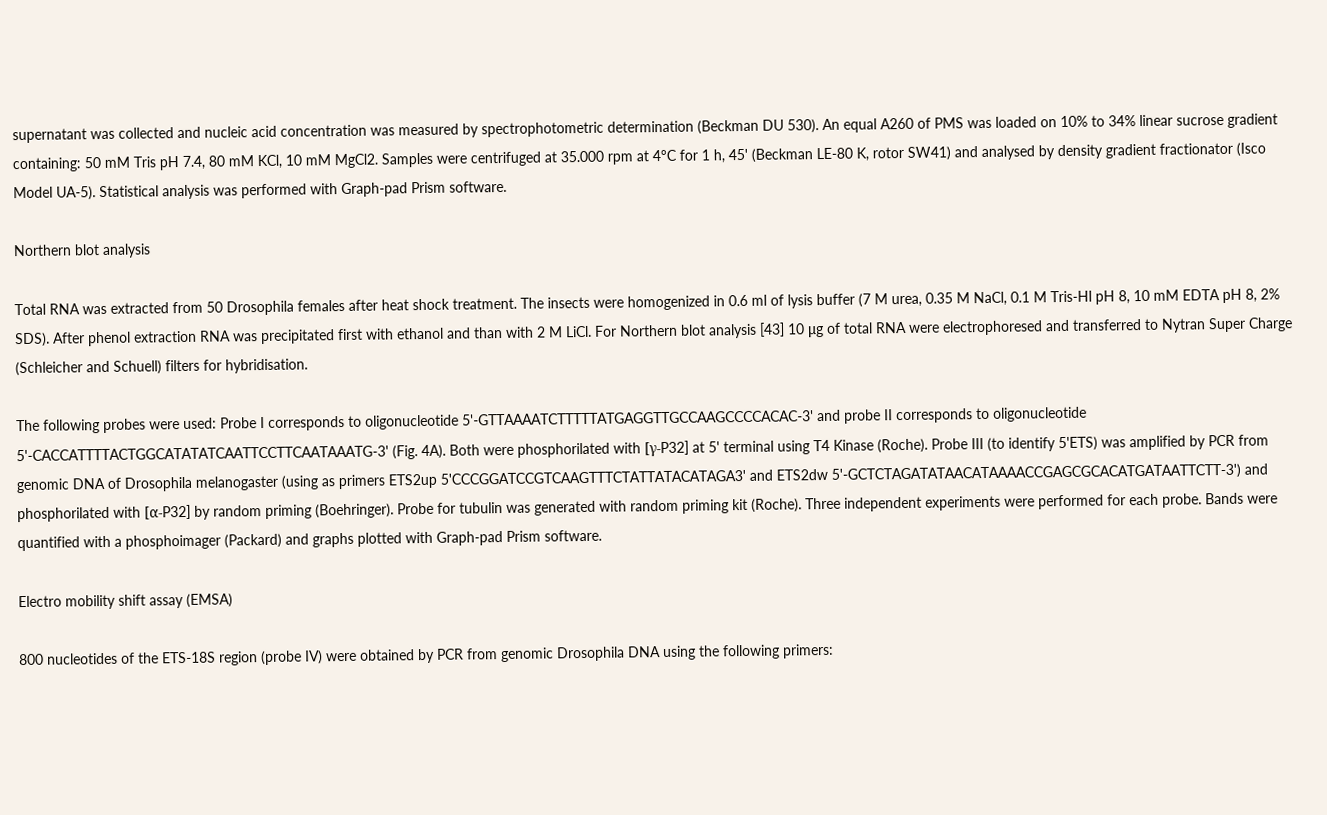supernatant was collected and nucleic acid concentration was measured by spectrophotometric determination (Beckman DU 530). An equal A260 of PMS was loaded on 10% to 34% linear sucrose gradient containing: 50 mM Tris pH 7.4, 80 mM KCl, 10 mM MgCl2. Samples were centrifuged at 35.000 rpm at 4°C for 1 h, 45' (Beckman LE-80 K, rotor SW41) and analysed by density gradient fractionator (Isco Model UA-5). Statistical analysis was performed with Graph-pad Prism software.

Northern blot analysis

Total RNA was extracted from 50 Drosophila females after heat shock treatment. The insects were homogenized in 0.6 ml of lysis buffer (7 M urea, 0.35 M NaCl, 0.1 M Tris-Hl pH 8, 10 mM EDTA pH 8, 2% SDS). After phenol extraction RNA was precipitated first with ethanol and than with 2 M LiCl. For Northern blot analysis [43] 10 μg of total RNA were electrophoresed and transferred to Nytran Super Charge (Schleicher and Schuell) filters for hybridisation.

The following probes were used: Probe I corresponds to oligonucleotide 5'-GTTAAAATCTTTTTATGAGGTTGCCAAGCCCCACAC-3' and probe II corresponds to oligonucleotide 5'-CACCATTTTACTGGCATATATCAATTCCTTCAATAAATG-3' (Fig. 4A). Both were phosphorilated with [γ-P32] at 5' terminal using T4 Kinase (Roche). Probe III (to identify 5'ETS) was amplified by PCR from genomic DNA of Drosophila melanogaster (using as primers ETS2up 5'CCCGGATCCGTCAAGTTTCTATTATACATAGA3' and ETS2dw 5'-GCTCTAGATATAACATAAAACCGAGCGCACATGATAATTCTT-3') and phosphorilated with [α-P32] by random priming (Boehringer). Probe for tubulin was generated with random priming kit (Roche). Three independent experiments were performed for each probe. Bands were quantified with a phosphoimager (Packard) and graphs plotted with Graph-pad Prism software.

Electro mobility shift assay (EMSA)

800 nucleotides of the ETS-18S region (probe IV) were obtained by PCR from genomic Drosophila DNA using the following primers: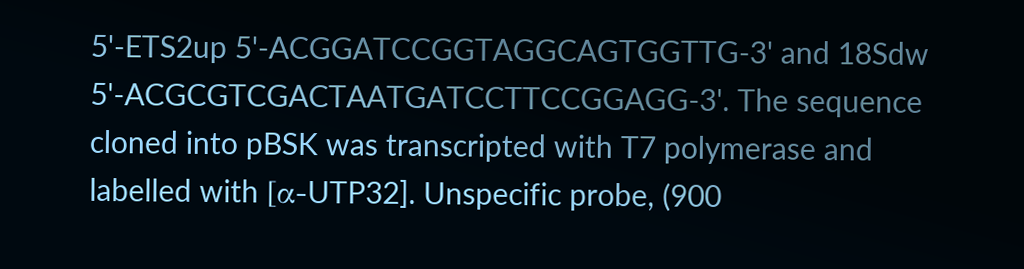5'-ETS2up 5'-ACGGATCCGGTAGGCAGTGGTTG-3' and 18Sdw 5'-ACGCGTCGACTAATGATCCTTCCGGAGG-3'. The sequence cloned into pBSK was transcripted with T7 polymerase and labelled with [α-UTP32]. Unspecific probe, (900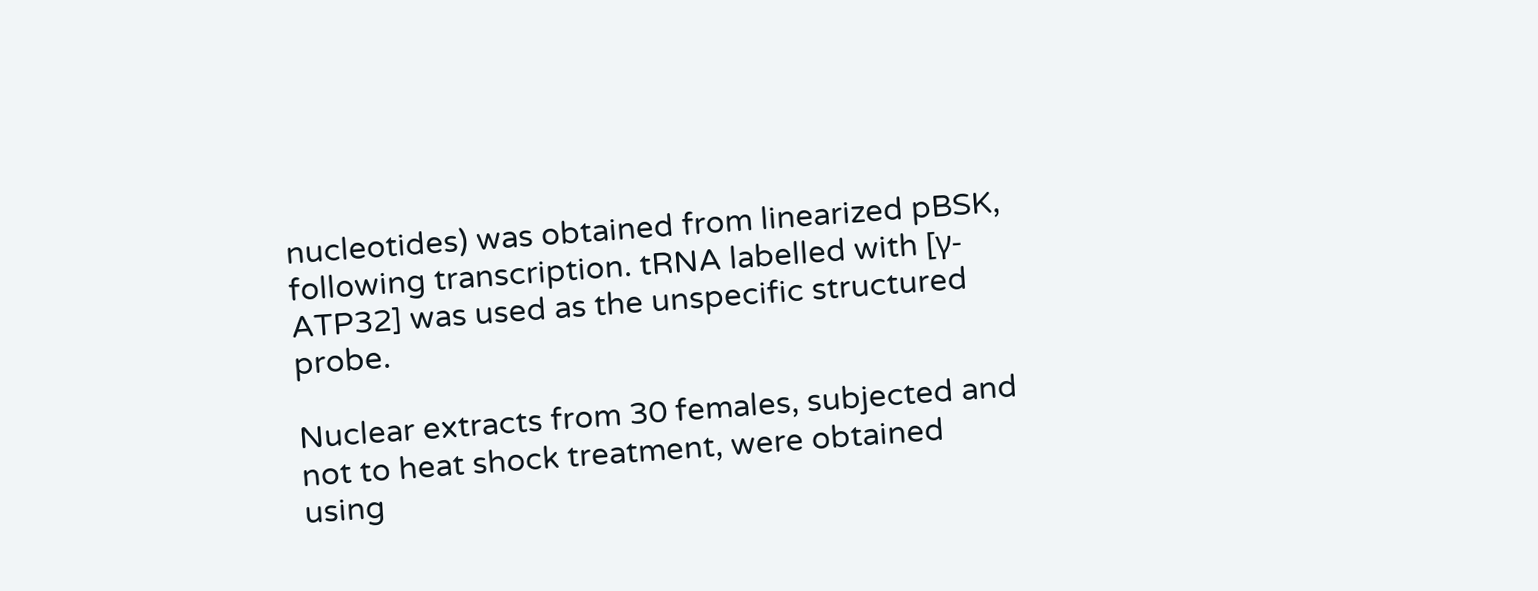nucleotides) was obtained from linearized pBSK, following transcription. tRNA labelled with [γ-ATP32] was used as the unspecific structured probe.

Nuclear extracts from 30 females, subjected and not to heat shock treatment, were obtained using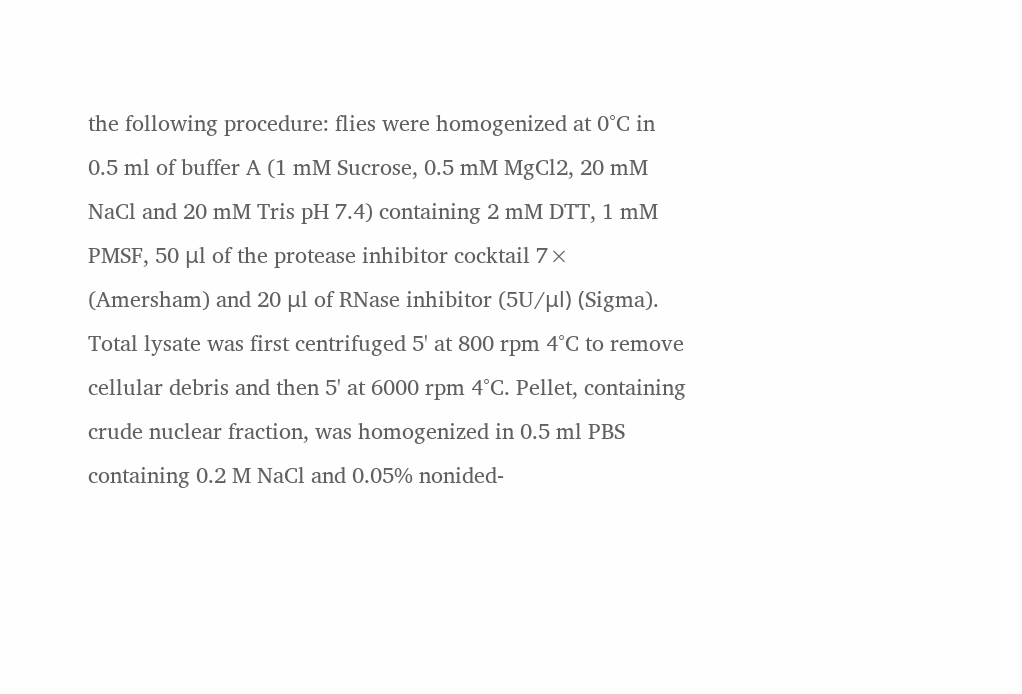the following procedure: flies were homogenized at 0°C in 0.5 ml of buffer A (1 mM Sucrose, 0.5 mM MgCl2, 20 mM NaCl and 20 mM Tris pH 7.4) containing 2 mM DTT, 1 mM PMSF, 50 μl of the protease inhibitor cocktail 7× (Amersham) and 20 μl of RNase inhibitor (5U/μl) (Sigma). Total lysate was first centrifuged 5' at 800 rpm 4°C to remove cellular debris and then 5' at 6000 rpm 4°C. Pellet, containing crude nuclear fraction, was homogenized in 0.5 ml PBS containing 0.2 M NaCl and 0.05% nonided-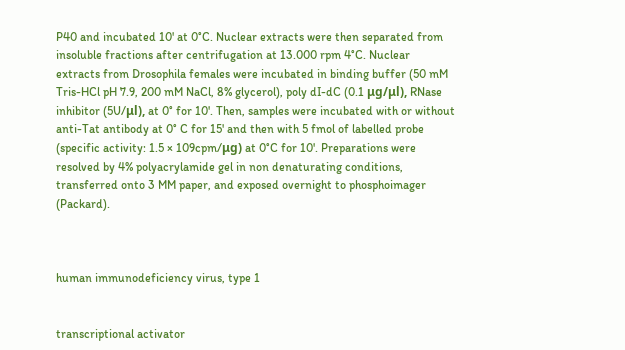P40 and incubated 10' at 0°C. Nuclear extracts were then separated from insoluble fractions after centrifugation at 13.000 rpm 4°C. Nuclear extracts from Drosophila females were incubated in binding buffer (50 mM Tris-HCl pH 7.9, 200 mM NaCl, 8% glycerol), poly dI-dC (0.1 μg/μl), RNase inhibitor (5U/μl), at 0° for 10'. Then, samples were incubated with or without anti-Tat antibody at 0° C for 15' and then with 5 fmol of labelled probe (specific activity: 1.5 × 109cpm/μg) at 0°C for 10'. Preparations were resolved by 4% polyacrylamide gel in non denaturating conditions, transferred onto 3 MM paper, and exposed overnight to phosphoimager (Packard).



human immunodeficiency virus, type 1


transcriptional activator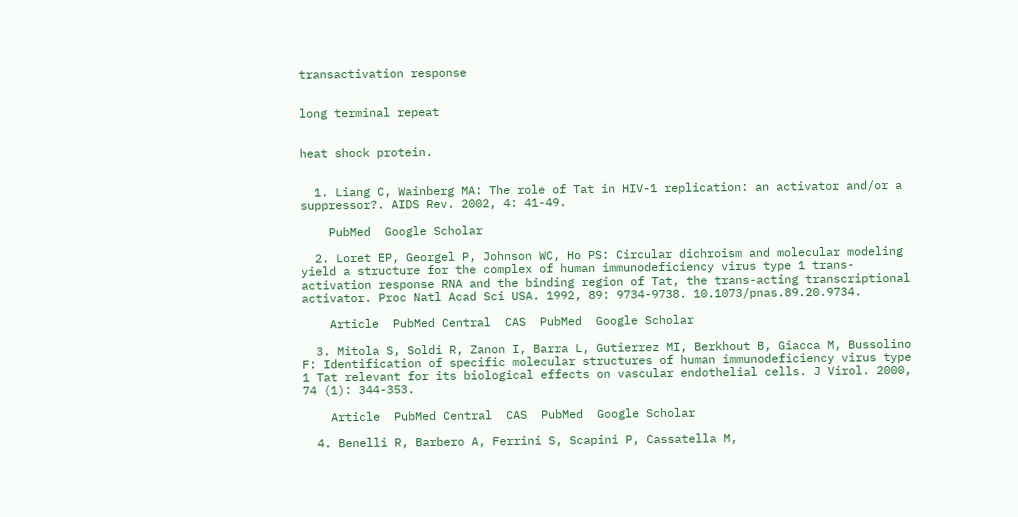transactivation response


long terminal repeat


heat shock protein.


  1. Liang C, Wainberg MA: The role of Tat in HIV-1 replication: an activator and/or a suppressor?. AIDS Rev. 2002, 4: 41-49.

    PubMed  Google Scholar

  2. Loret EP, Georgel P, Johnson WC, Ho PS: Circular dichroism and molecular modeling yield a structure for the complex of human immunodeficiency virus type 1 trans-activation response RNA and the binding region of Tat, the trans-acting transcriptional activator. Proc Natl Acad Sci USA. 1992, 89: 9734-9738. 10.1073/pnas.89.20.9734.

    Article  PubMed Central  CAS  PubMed  Google Scholar

  3. Mitola S, Soldi R, Zanon I, Barra L, Gutierrez MI, Berkhout B, Giacca M, Bussolino F: Identification of specific molecular structures of human immunodeficiency virus type 1 Tat relevant for its biological effects on vascular endothelial cells. J Virol. 2000, 74 (1): 344-353.

    Article  PubMed Central  CAS  PubMed  Google Scholar

  4. Benelli R, Barbero A, Ferrini S, Scapini P, Cassatella M,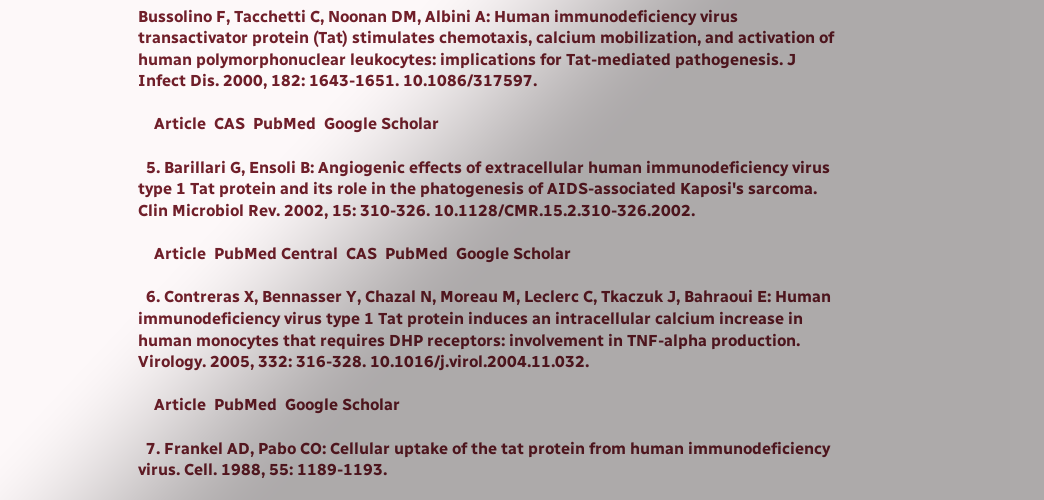Bussolino F, Tacchetti C, Noonan DM, Albini A: Human immunodeficiency virus transactivator protein (Tat) stimulates chemotaxis, calcium mobilization, and activation of human polymorphonuclear leukocytes: implications for Tat-mediated pathogenesis. J Infect Dis. 2000, 182: 1643-1651. 10.1086/317597.

    Article  CAS  PubMed  Google Scholar

  5. Barillari G, Ensoli B: Angiogenic effects of extracellular human immunodeficiency virus type 1 Tat protein and its role in the phatogenesis of AIDS-associated Kaposi's sarcoma. Clin Microbiol Rev. 2002, 15: 310-326. 10.1128/CMR.15.2.310-326.2002.

    Article  PubMed Central  CAS  PubMed  Google Scholar

  6. Contreras X, Bennasser Y, Chazal N, Moreau M, Leclerc C, Tkaczuk J, Bahraoui E: Human immunodeficiency virus type 1 Tat protein induces an intracellular calcium increase in human monocytes that requires DHP receptors: involvement in TNF-alpha production. Virology. 2005, 332: 316-328. 10.1016/j.virol.2004.11.032.

    Article  PubMed  Google Scholar

  7. Frankel AD, Pabo CO: Cellular uptake of the tat protein from human immunodeficiency virus. Cell. 1988, 55: 1189-1193.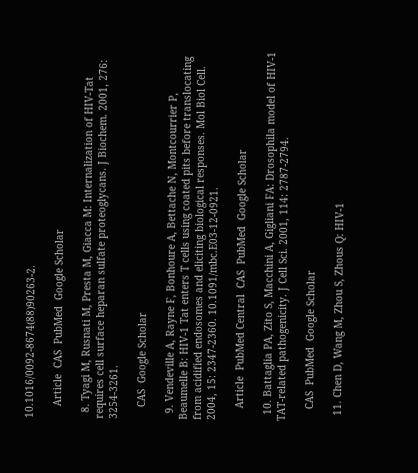10.1016/0092-8674(88)90263-2.

    Article  CAS  PubMed  Google Scholar

  8. Tyagi M, Rusnati M, Presta M, Giacca M: Internalization of HIV-Tat requires cell surface heparan sulfate proteoglycans. J Biochem. 2001, 276: 3254-3261.

    CAS  Google Scholar

  9. Vendeville A, Rayne F, Bonhoure A, Bettache N, Montcourrier P, Beaumelle B: HIV-1 Tat enters T cells using coated pits before translocating from acidified endosomes and eliciting biological responses. Mol Biol Cell. 2004, 15: 2347-2360. 10.1091/mbc.E03-12-0921.

    Article  PubMed Central  CAS  PubMed  Google Scholar

  10. Battaglia PA, Zito S, Macchini A, Gigliani FA: Drosophila model of HIV-1 TAT-related pathogenicity. J Cell Sci. 2001, 114: 2787-2794.

    CAS  PubMed  Google Scholar

  11. Chen D, Wang M, Zhou S, Zhous Q: HIV-1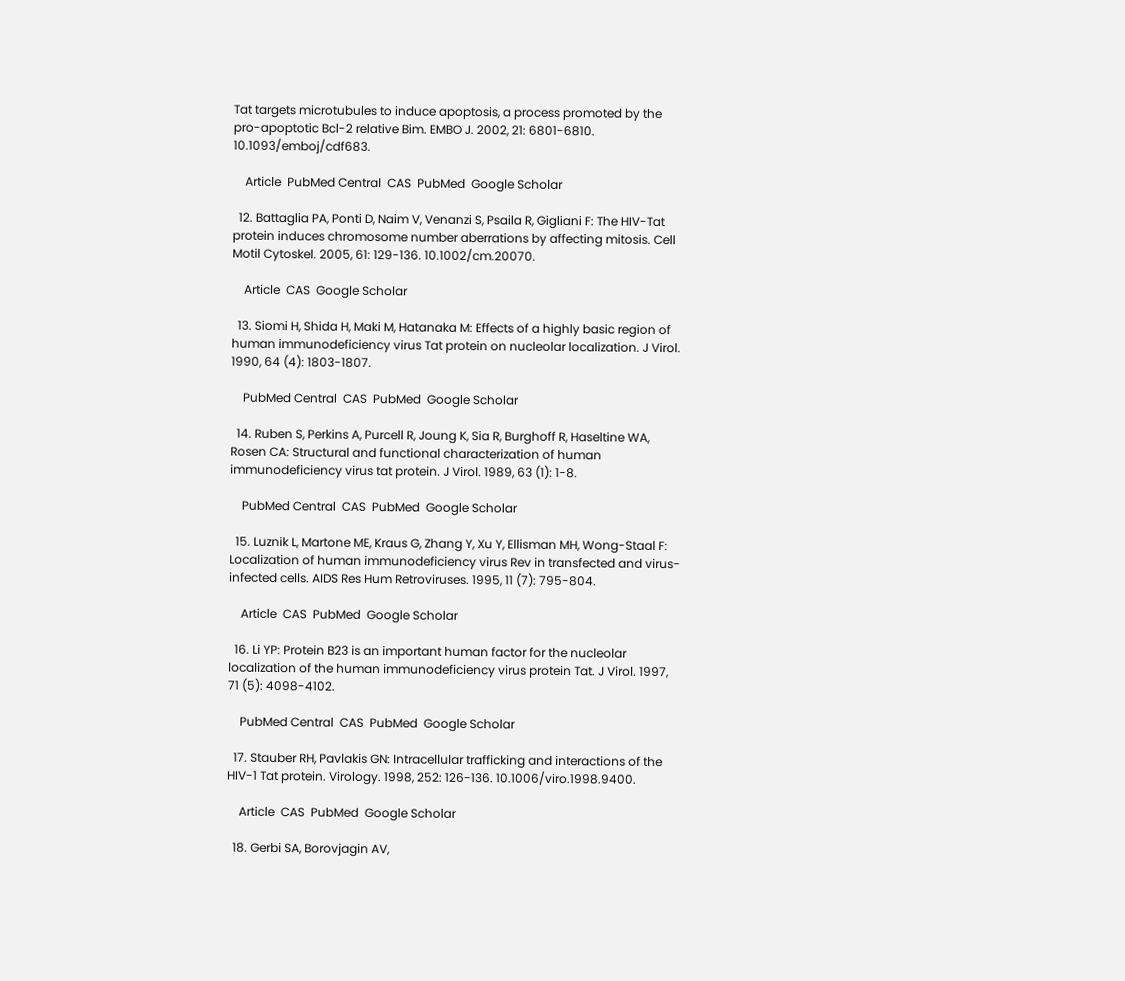Tat targets microtubules to induce apoptosis, a process promoted by the pro-apoptotic Bcl-2 relative Bim. EMBO J. 2002, 21: 6801-6810. 10.1093/emboj/cdf683.

    Article  PubMed Central  CAS  PubMed  Google Scholar

  12. Battaglia PA, Ponti D, Naim V, Venanzi S, Psaila R, Gigliani F: The HIV-Tat protein induces chromosome number aberrations by affecting mitosis. Cell Motil Cytoskel. 2005, 61: 129-136. 10.1002/cm.20070.

    Article  CAS  Google Scholar

  13. Siomi H, Shida H, Maki M, Hatanaka M: Effects of a highly basic region of human immunodeficiency virus Tat protein on nucleolar localization. J Virol. 1990, 64 (4): 1803-1807.

    PubMed Central  CAS  PubMed  Google Scholar

  14. Ruben S, Perkins A, Purcell R, Joung K, Sia R, Burghoff R, Haseltine WA, Rosen CA: Structural and functional characterization of human immunodeficiency virus tat protein. J Virol. 1989, 63 (1): 1-8.

    PubMed Central  CAS  PubMed  Google Scholar

  15. Luznik L, Martone ME, Kraus G, Zhang Y, Xu Y, Ellisman MH, Wong-Staal F: Localization of human immunodeficiency virus Rev in transfected and virus-infected cells. AIDS Res Hum Retroviruses. 1995, 11 (7): 795-804.

    Article  CAS  PubMed  Google Scholar

  16. Li YP: Protein B23 is an important human factor for the nucleolar localization of the human immunodeficiency virus protein Tat. J Virol. 1997, 71 (5): 4098-4102.

    PubMed Central  CAS  PubMed  Google Scholar

  17. Stauber RH, Pavlakis GN: Intracellular trafficking and interactions of the HIV-1 Tat protein. Virology. 1998, 252: 126-136. 10.1006/viro.1998.9400.

    Article  CAS  PubMed  Google Scholar

  18. Gerbi SA, Borovjagin AV,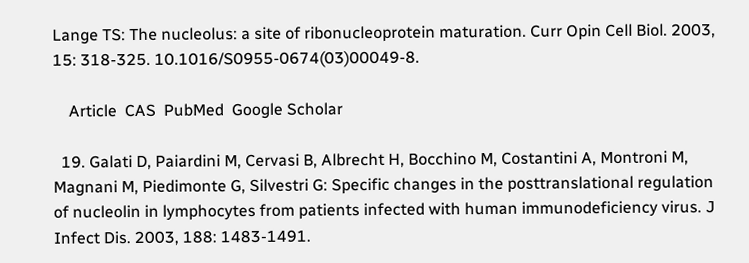Lange TS: The nucleolus: a site of ribonucleoprotein maturation. Curr Opin Cell Biol. 2003, 15: 318-325. 10.1016/S0955-0674(03)00049-8.

    Article  CAS  PubMed  Google Scholar

  19. Galati D, Paiardini M, Cervasi B, Albrecht H, Bocchino M, Costantini A, Montroni M, Magnani M, Piedimonte G, Silvestri G: Specific changes in the posttranslational regulation of nucleolin in lymphocytes from patients infected with human immunodeficiency virus. J Infect Dis. 2003, 188: 1483-1491.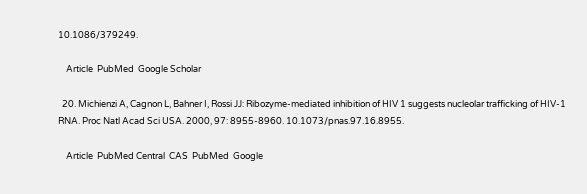10.1086/379249.

    Article  PubMed  Google Scholar

  20. Michienzi A, Cagnon L, Bahner I, Rossi JJ: Ribozyme-mediated inhibition of HIV 1 suggests nucleolar trafficking of HIV-1 RNA. Proc Natl Acad Sci USA. 2000, 97: 8955-8960. 10.1073/pnas.97.16.8955.

    Article  PubMed Central  CAS  PubMed  Google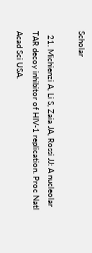Scholar

  21. Michienzi A, Li S, Zaia JA, Rossi JJ: A nucleolar TAR decoy inhibitor of HIV-1 replication. Proc Natl Acad Sci USA.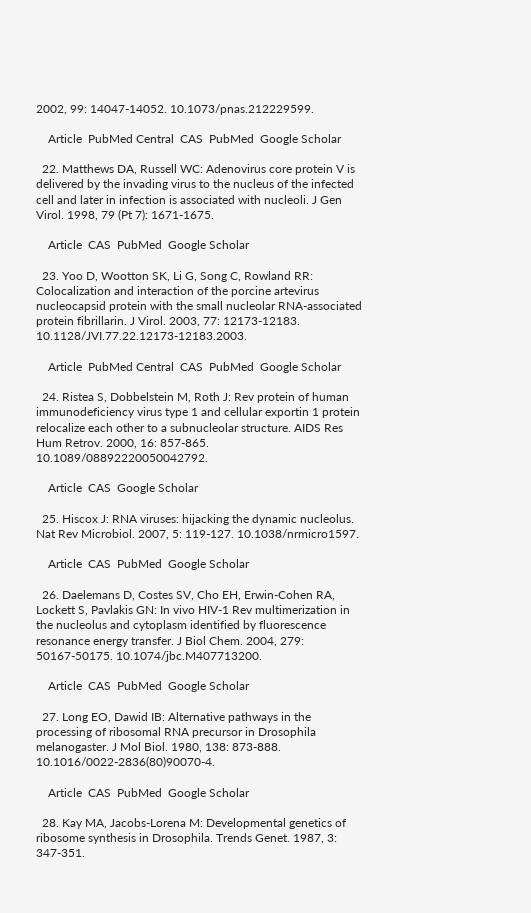2002, 99: 14047-14052. 10.1073/pnas.212229599.

    Article  PubMed Central  CAS  PubMed  Google Scholar

  22. Matthews DA, Russell WC: Adenovirus core protein V is delivered by the invading virus to the nucleus of the infected cell and later in infection is associated with nucleoli. J Gen Virol. 1998, 79 (Pt 7): 1671-1675.

    Article  CAS  PubMed  Google Scholar

  23. Yoo D, Wootton SK, Li G, Song C, Rowland RR: Colocalization and interaction of the porcine artevirus nucleocapsid protein with the small nucleolar RNA-associated protein fibrillarin. J Virol. 2003, 77: 12173-12183. 10.1128/JVI.77.22.12173-12183.2003.

    Article  PubMed Central  CAS  PubMed  Google Scholar

  24. Ristea S, Dobbelstein M, Roth J: Rev protein of human immunodeficiency virus type 1 and cellular exportin 1 protein relocalize each other to a subnucleolar structure. AIDS Res Hum Retrov. 2000, 16: 857-865. 10.1089/08892220050042792.

    Article  CAS  Google Scholar

  25. Hiscox J: RNA viruses: hijacking the dynamic nucleolus. Nat Rev Microbiol. 2007, 5: 119-127. 10.1038/nrmicro1597.

    Article  CAS  PubMed  Google Scholar

  26. Daelemans D, Costes SV, Cho EH, Erwin-Cohen RA, Lockett S, Pavlakis GN: In vivo HIV-1 Rev multimerization in the nucleolus and cytoplasm identified by fluorescence resonance energy transfer. J Biol Chem. 2004, 279: 50167-50175. 10.1074/jbc.M407713200.

    Article  CAS  PubMed  Google Scholar

  27. Long EO, Dawid IB: Alternative pathways in the processing of ribosomal RNA precursor in Drosophila melanogaster. J Mol Biol. 1980, 138: 873-888. 10.1016/0022-2836(80)90070-4.

    Article  CAS  PubMed  Google Scholar

  28. Kay MA, Jacobs-Lorena M: Developmental genetics of ribosome synthesis in Drosophila. Trends Genet. 1987, 3: 347-351.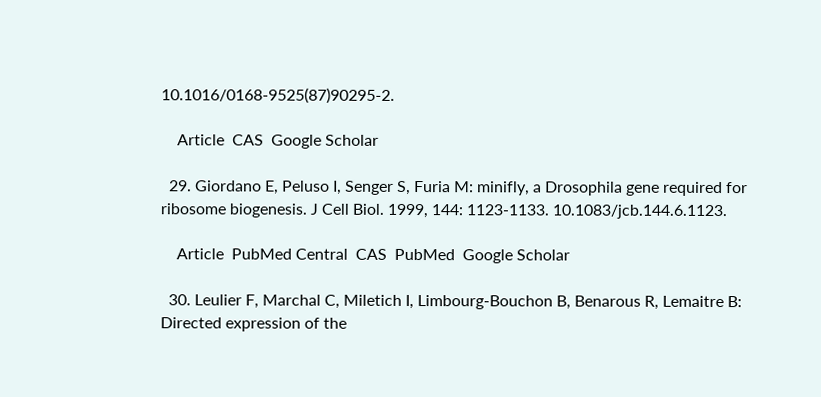10.1016/0168-9525(87)90295-2.

    Article  CAS  Google Scholar

  29. Giordano E, Peluso I, Senger S, Furia M: minifly, a Drosophila gene required for ribosome biogenesis. J Cell Biol. 1999, 144: 1123-1133. 10.1083/jcb.144.6.1123.

    Article  PubMed Central  CAS  PubMed  Google Scholar

  30. Leulier F, Marchal C, Miletich I, Limbourg-Bouchon B, Benarous R, Lemaitre B: Directed expression of the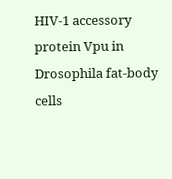HIV-1 accessory protein Vpu in Drosophila fat-body cells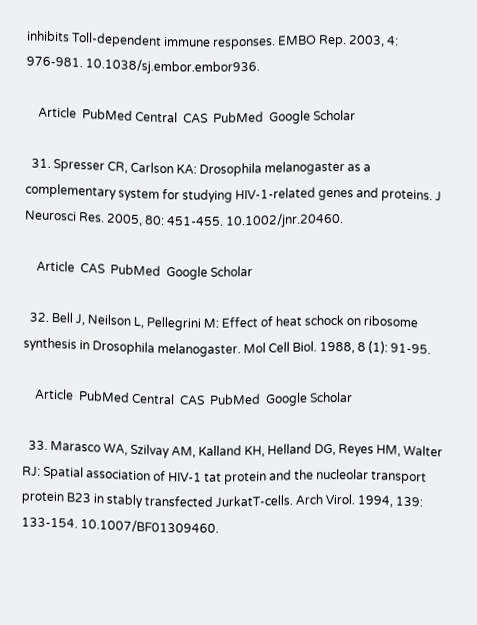inhibits Toll-dependent immune responses. EMBO Rep. 2003, 4: 976-981. 10.1038/sj.embor.embor936.

    Article  PubMed Central  CAS  PubMed  Google Scholar

  31. Spresser CR, Carlson KA: Drosophila melanogaster as a complementary system for studying HIV-1-related genes and proteins. J Neurosci Res. 2005, 80: 451-455. 10.1002/jnr.20460.

    Article  CAS  PubMed  Google Scholar

  32. Bell J, Neilson L, Pellegrini M: Effect of heat schock on ribosome synthesis in Drosophila melanogaster. Mol Cell Biol. 1988, 8 (1): 91-95.

    Article  PubMed Central  CAS  PubMed  Google Scholar

  33. Marasco WA, Szilvay AM, Kalland KH, Helland DG, Reyes HM, Walter RJ: Spatial association of HIV-1 tat protein and the nucleolar transport protein B23 in stably transfected JurkatT-cells. Arch Virol. 1994, 139: 133-154. 10.1007/BF01309460.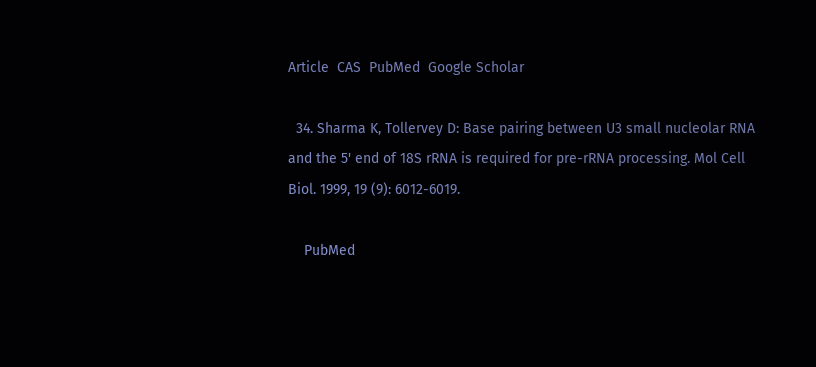Article  CAS  PubMed  Google Scholar

  34. Sharma K, Tollervey D: Base pairing between U3 small nucleolar RNA and the 5' end of 18S rRNA is required for pre-rRNA processing. Mol Cell Biol. 1999, 19 (9): 6012-6019.

    PubMed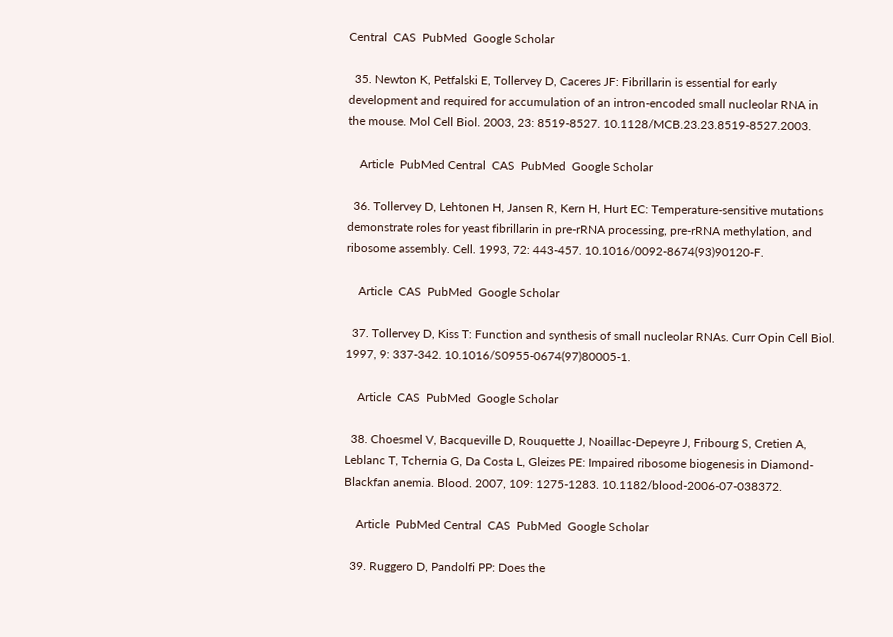Central  CAS  PubMed  Google Scholar

  35. Newton K, Petfalski E, Tollervey D, Caceres JF: Fibrillarin is essential for early development and required for accumulation of an intron-encoded small nucleolar RNA in the mouse. Mol Cell Biol. 2003, 23: 8519-8527. 10.1128/MCB.23.23.8519-8527.2003.

    Article  PubMed Central  CAS  PubMed  Google Scholar

  36. Tollervey D, Lehtonen H, Jansen R, Kern H, Hurt EC: Temperature-sensitive mutations demonstrate roles for yeast fibrillarin in pre-rRNA processing, pre-rRNA methylation, and ribosome assembly. Cell. 1993, 72: 443-457. 10.1016/0092-8674(93)90120-F.

    Article  CAS  PubMed  Google Scholar

  37. Tollervey D, Kiss T: Function and synthesis of small nucleolar RNAs. Curr Opin Cell Biol. 1997, 9: 337-342. 10.1016/S0955-0674(97)80005-1.

    Article  CAS  PubMed  Google Scholar

  38. Choesmel V, Bacqueville D, Rouquette J, Noaillac-Depeyre J, Fribourg S, Cretien A, Leblanc T, Tchernia G, Da Costa L, Gleizes PE: Impaired ribosome biogenesis in Diamond-Blackfan anemia. Blood. 2007, 109: 1275-1283. 10.1182/blood-2006-07-038372.

    Article  PubMed Central  CAS  PubMed  Google Scholar

  39. Ruggero D, Pandolfi PP: Does the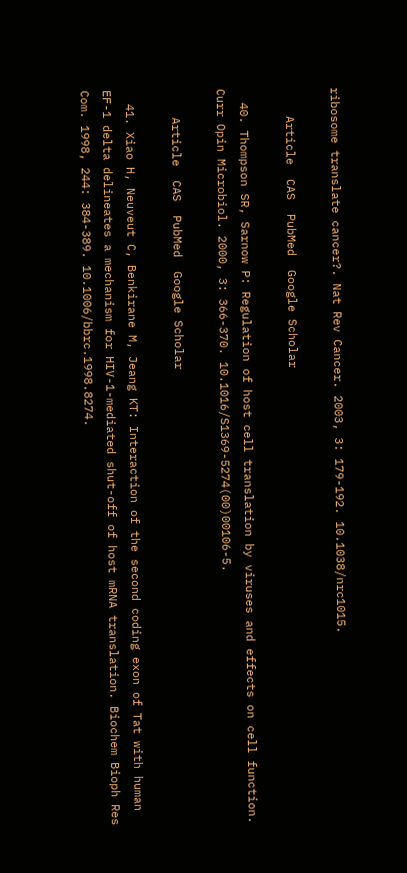ribosome translate cancer?. Nat Rev Cancer. 2003, 3: 179-192. 10.1038/nrc1015.

    Article  CAS  PubMed  Google Scholar

  40. Thompson SR, Sarnow P: Regulation of host cell translation by viruses and effects on cell function. Curr Opin Microbiol. 2000, 3: 366-370. 10.1016/S1369-5274(00)00106-5.

    Article  CAS  PubMed  Google Scholar

  41. Xiao H, Neuveut C, Benkirane M, Jeang KT: Interaction of the second coding exon of Tat with human EF-1 delta delineates a mechanism for HIV-1-mediated shut-off of host mRNA translation. Biochem Bioph Res Com. 1998, 244: 384-389. 10.1006/bbrc.1998.8274.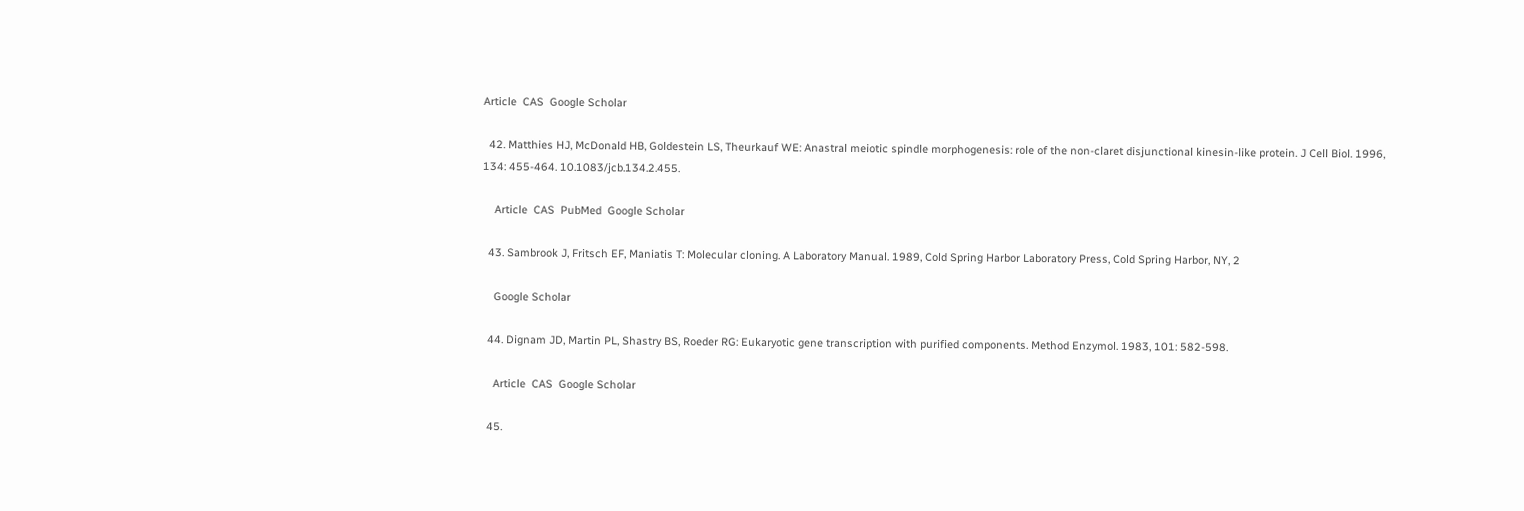Article  CAS  Google Scholar

  42. Matthies HJ, McDonald HB, Goldestein LS, Theurkauf WE: Anastral meiotic spindle morphogenesis: role of the non-claret disjunctional kinesin-like protein. J Cell Biol. 1996, 134: 455-464. 10.1083/jcb.134.2.455.

    Article  CAS  PubMed  Google Scholar

  43. Sambrook J, Fritsch EF, Maniatis T: Molecular cloning. A Laboratory Manual. 1989, Cold Spring Harbor Laboratory Press, Cold Spring Harbor, NY, 2

    Google Scholar

  44. Dignam JD, Martin PL, Shastry BS, Roeder RG: Eukaryotic gene transcription with purified components. Method Enzymol. 1983, 101: 582-598.

    Article  CAS  Google Scholar

  45.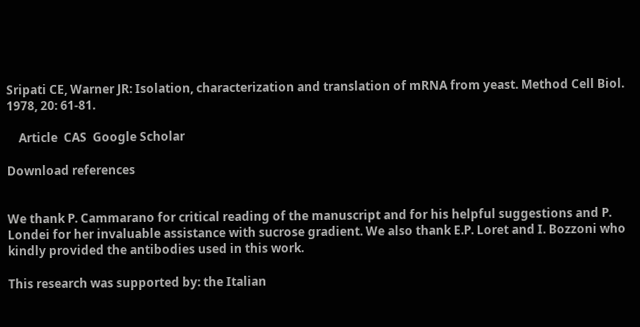Sripati CE, Warner JR: Isolation, characterization and translation of mRNA from yeast. Method Cell Biol. 1978, 20: 61-81.

    Article  CAS  Google Scholar

Download references


We thank P. Cammarano for critical reading of the manuscript and for his helpful suggestions and P. Londei for her invaluable assistance with sucrose gradient. We also thank E.P. Loret and I. Bozzoni who kindly provided the antibodies used in this work.

This research was supported by: the Italian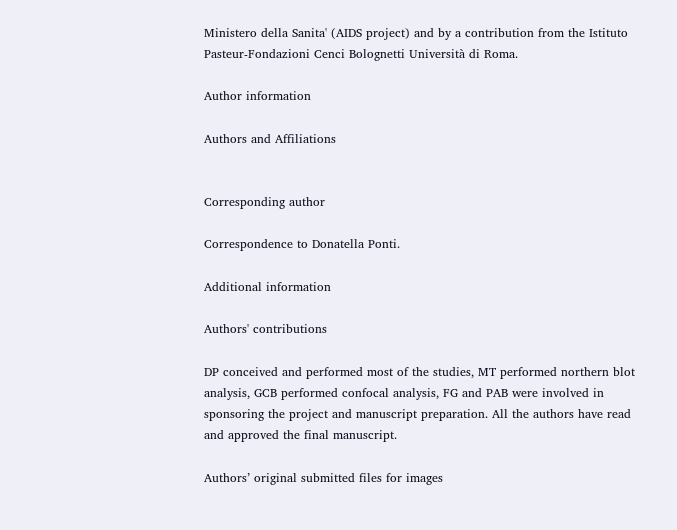Ministero della Sanita' (AIDS project) and by a contribution from the Istituto Pasteur-Fondazioni Cenci Bolognetti Università di Roma.

Author information

Authors and Affiliations


Corresponding author

Correspondence to Donatella Ponti.

Additional information

Authors' contributions

DP conceived and performed most of the studies, MT performed northern blot analysis, GCB performed confocal analysis, FG and PAB were involved in sponsoring the project and manuscript preparation. All the authors have read and approved the final manuscript.

Authors’ original submitted files for images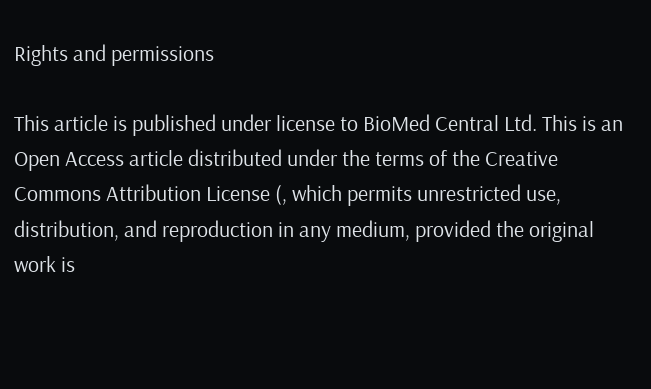Rights and permissions

This article is published under license to BioMed Central Ltd. This is an Open Access article distributed under the terms of the Creative Commons Attribution License (, which permits unrestricted use, distribution, and reproduction in any medium, provided the original work is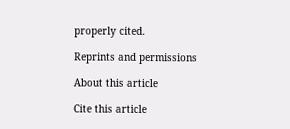properly cited.

Reprints and permissions

About this article

Cite this article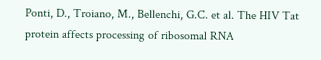Ponti, D., Troiano, M., Bellenchi, G.C. et al. The HIV Tat protein affects processing of ribosomal RNA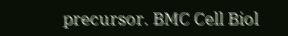precursor. BMC Cell Biol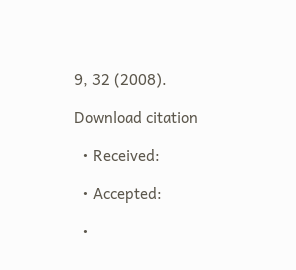9, 32 (2008).

Download citation

  • Received:

  • Accepted:

  •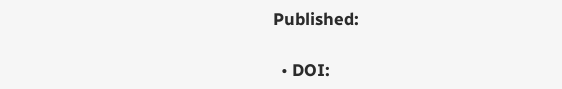Published:

  • DOI: